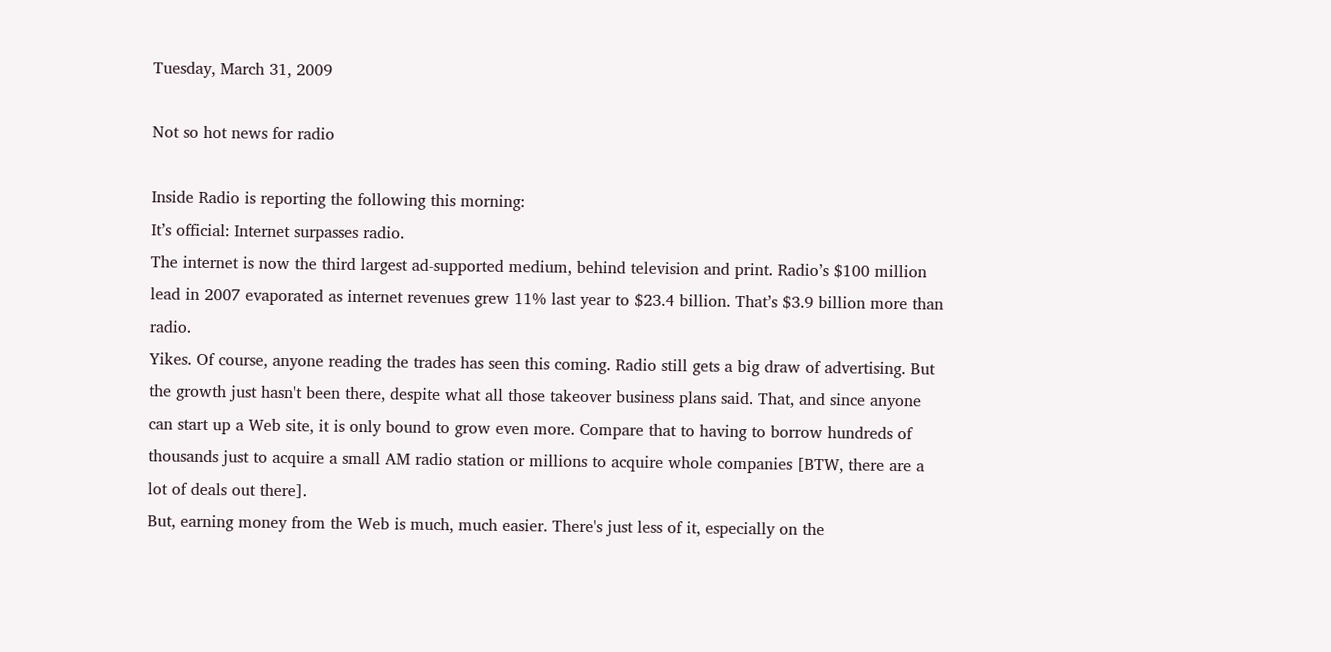Tuesday, March 31, 2009

Not so hot news for radio

Inside Radio is reporting the following this morning:
It’s official: Internet surpasses radio.
The internet is now the third largest ad-supported medium, behind television and print. Radio’s $100 million lead in 2007 evaporated as internet revenues grew 11% last year to $23.4 billion. That’s $3.9 billion more than radio.
Yikes. Of course, anyone reading the trades has seen this coming. Radio still gets a big draw of advertising. But the growth just hasn't been there, despite what all those takeover business plans said. That, and since anyone can start up a Web site, it is only bound to grow even more. Compare that to having to borrow hundreds of thousands just to acquire a small AM radio station or millions to acquire whole companies [BTW, there are a lot of deals out there].
But, earning money from the Web is much, much easier. There's just less of it, especially on the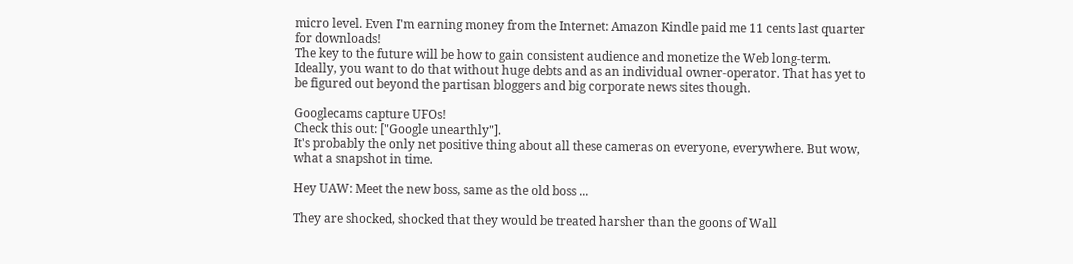micro level. Even I'm earning money from the Internet: Amazon Kindle paid me 11 cents last quarter for downloads!
The key to the future will be how to gain consistent audience and monetize the Web long-term. Ideally, you want to do that without huge debts and as an individual owner-operator. That has yet to be figured out beyond the partisan bloggers and big corporate news sites though.

Googlecams capture UFOs!
Check this out: ["Google unearthly"].
It's probably the only net positive thing about all these cameras on everyone, everywhere. But wow, what a snapshot in time.

Hey UAW: Meet the new boss, same as the old boss ...

They are shocked, shocked that they would be treated harsher than the goons of Wall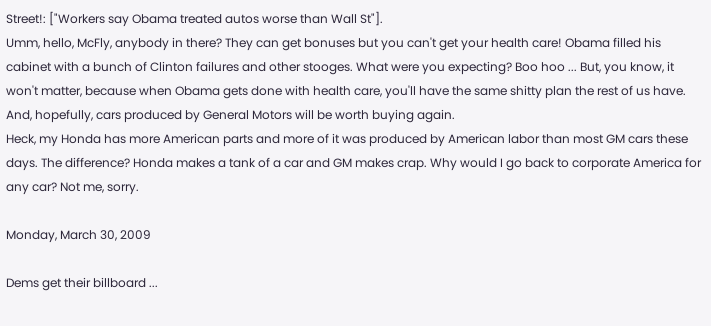Street!: ["Workers say Obama treated autos worse than Wall St"].
Umm, hello, McFly, anybody in there? They can get bonuses but you can't get your health care! Obama filled his cabinet with a bunch of Clinton failures and other stooges. What were you expecting? Boo hoo ... But, you know, it won't matter, because when Obama gets done with health care, you'll have the same shitty plan the rest of us have. And, hopefully, cars produced by General Motors will be worth buying again.
Heck, my Honda has more American parts and more of it was produced by American labor than most GM cars these days. The difference? Honda makes a tank of a car and GM makes crap. Why would I go back to corporate America for any car? Not me, sorry.

Monday, March 30, 2009

Dems get their billboard ...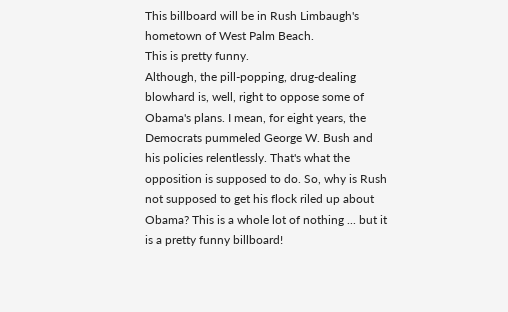This billboard will be in Rush Limbaugh's hometown of West Palm Beach.
This is pretty funny.
Although, the pill-popping, drug-dealing blowhard is, well, right to oppose some of Obama's plans. I mean, for eight years, the Democrats pummeled George W. Bush and his policies relentlessly. That's what the opposition is supposed to do. So, why is Rush not supposed to get his flock riled up about Obama? This is a whole lot of nothing ... but it is a pretty funny billboard!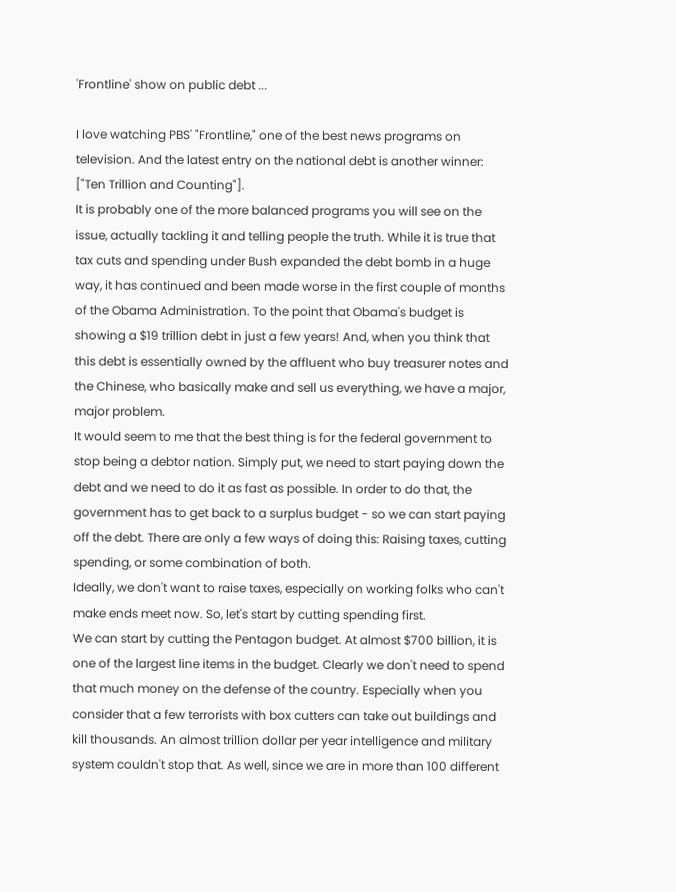'Frontline' show on public debt ...

I love watching PBS' "Frontline," one of the best news programs on television. And the latest entry on the national debt is another winner: ["Ten Trillion and Counting"].
It is probably one of the more balanced programs you will see on the issue, actually tackling it and telling people the truth. While it is true that tax cuts and spending under Bush expanded the debt bomb in a huge way, it has continued and been made worse in the first couple of months of the Obama Administration. To the point that Obama's budget is showing a $19 trillion debt in just a few years! And, when you think that this debt is essentially owned by the affluent who buy treasurer notes and the Chinese, who basically make and sell us everything, we have a major, major problem.
It would seem to me that the best thing is for the federal government to stop being a debtor nation. Simply put, we need to start paying down the debt and we need to do it as fast as possible. In order to do that, the government has to get back to a surplus budget - so we can start paying off the debt. There are only a few ways of doing this: Raising taxes, cutting spending, or some combination of both.
Ideally, we don't want to raise taxes, especially on working folks who can't make ends meet now. So, let's start by cutting spending first.
We can start by cutting the Pentagon budget. At almost $700 billion, it is one of the largest line items in the budget. Clearly we don't need to spend that much money on the defense of the country. Especially when you consider that a few terrorists with box cutters can take out buildings and kill thousands. An almost trillion dollar per year intelligence and military system couldn't stop that. As well, since we are in more than 100 different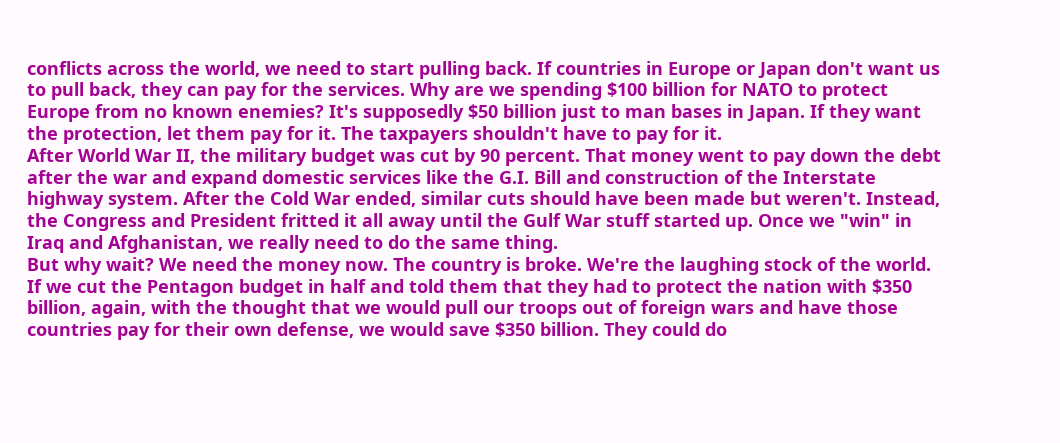conflicts across the world, we need to start pulling back. If countries in Europe or Japan don't want us to pull back, they can pay for the services. Why are we spending $100 billion for NATO to protect Europe from no known enemies? It's supposedly $50 billion just to man bases in Japan. If they want the protection, let them pay for it. The taxpayers shouldn't have to pay for it.
After World War II, the military budget was cut by 90 percent. That money went to pay down the debt after the war and expand domestic services like the G.I. Bill and construction of the Interstate highway system. After the Cold War ended, similar cuts should have been made but weren't. Instead, the Congress and President fritted it all away until the Gulf War stuff started up. Once we "win" in Iraq and Afghanistan, we really need to do the same thing.
But why wait? We need the money now. The country is broke. We're the laughing stock of the world. If we cut the Pentagon budget in half and told them that they had to protect the nation with $350 billion, again, with the thought that we would pull our troops out of foreign wars and have those countries pay for their own defense, we would save $350 billion. They could do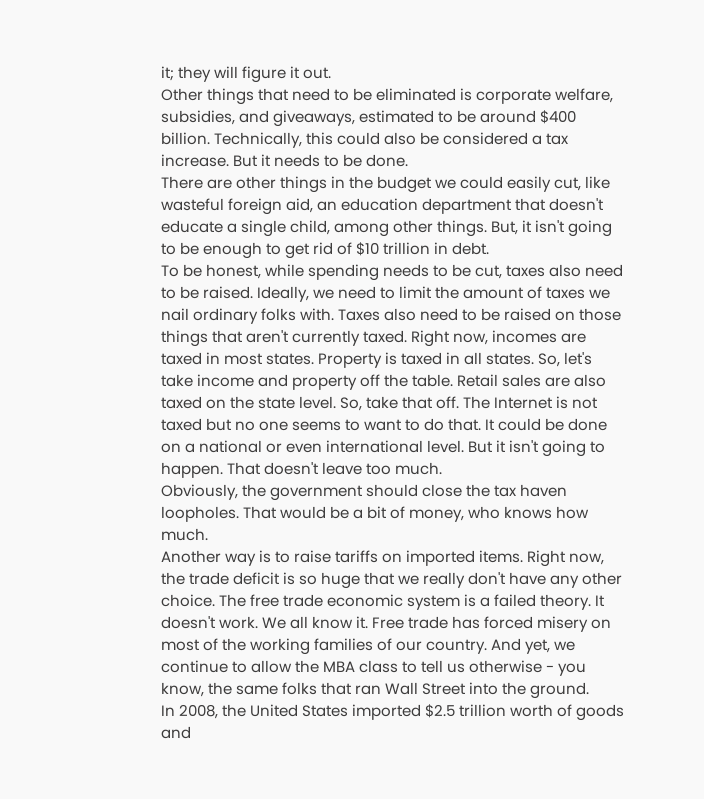it; they will figure it out.
Other things that need to be eliminated is corporate welfare, subsidies, and giveaways, estimated to be around $400 billion. Technically, this could also be considered a tax increase. But it needs to be done.
There are other things in the budget we could easily cut, like wasteful foreign aid, an education department that doesn't educate a single child, among other things. But, it isn't going to be enough to get rid of $10 trillion in debt.
To be honest, while spending needs to be cut, taxes also need to be raised. Ideally, we need to limit the amount of taxes we nail ordinary folks with. Taxes also need to be raised on those things that aren't currently taxed. Right now, incomes are taxed in most states. Property is taxed in all states. So, let's take income and property off the table. Retail sales are also taxed on the state level. So, take that off. The Internet is not taxed but no one seems to want to do that. It could be done on a national or even international level. But it isn't going to happen. That doesn't leave too much.
Obviously, the government should close the tax haven loopholes. That would be a bit of money, who knows how much.
Another way is to raise tariffs on imported items. Right now, the trade deficit is so huge that we really don't have any other choice. The free trade economic system is a failed theory. It doesn't work. We all know it. Free trade has forced misery on most of the working families of our country. And yet, we continue to allow the MBA class to tell us otherwise - you know, the same folks that ran Wall Street into the ground.
In 2008, the United States imported $2.5 trillion worth of goods and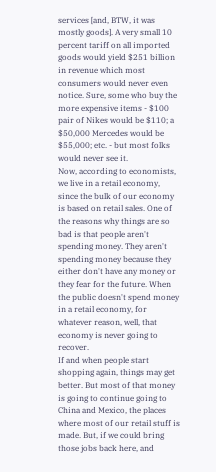services [and, BTW, it was mostly goods]. A very small 10 percent tariff on all imported goods would yield $251 billion in revenue which most consumers would never even notice. Sure, some who buy the more expensive items - $100 pair of Nikes would be $110; a $50,000 Mercedes would be $55,000; etc. - but most folks would never see it.
Now, according to economists, we live in a retail economy, since the bulk of our economy is based on retail sales. One of the reasons why things are so bad is that people aren't spending money. They aren't spending money because they either don't have any money or they fear for the future. When the public doesn't spend money in a retail economy, for whatever reason, well, that economy is never going to recover.
If and when people start shopping again, things may get better. But most of that money is going to continue going to China and Mexico, the places where most of our retail stuff is made. But, if we could bring those jobs back here, and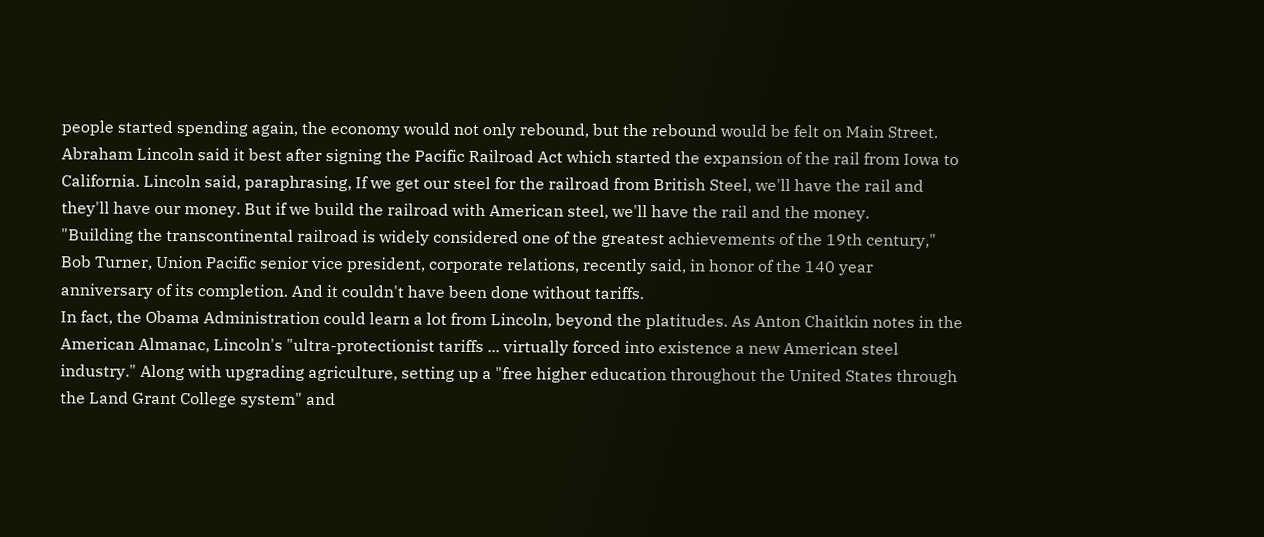people started spending again, the economy would not only rebound, but the rebound would be felt on Main Street.
Abraham Lincoln said it best after signing the Pacific Railroad Act which started the expansion of the rail from Iowa to California. Lincoln said, paraphrasing, If we get our steel for the railroad from British Steel, we'll have the rail and they'll have our money. But if we build the railroad with American steel, we'll have the rail and the money.
"Building the transcontinental railroad is widely considered one of the greatest achievements of the 19th century," Bob Turner, Union Pacific senior vice president, corporate relations, recently said, in honor of the 140 year anniversary of its completion. And it couldn't have been done without tariffs.
In fact, the Obama Administration could learn a lot from Lincoln, beyond the platitudes. As Anton Chaitkin notes in the American Almanac, Lincoln's "ultra-protectionist tariffs ... virtually forced into existence a new American steel industry." Along with upgrading agriculture, setting up a "free higher education throughout the United States through the Land Grant College system" and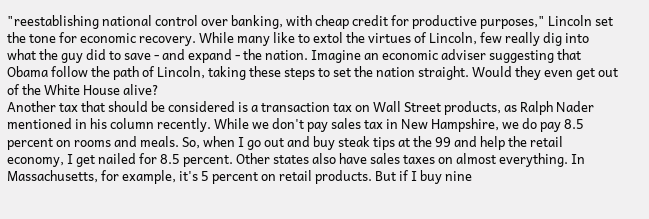"reestablishing national control over banking, with cheap credit for productive purposes," Lincoln set the tone for economic recovery. While many like to extol the virtues of Lincoln, few really dig into what the guy did to save - and expand - the nation. Imagine an economic adviser suggesting that Obama follow the path of Lincoln, taking these steps to set the nation straight. Would they even get out of the White House alive?
Another tax that should be considered is a transaction tax on Wall Street products, as Ralph Nader mentioned in his column recently. While we don't pay sales tax in New Hampshire, we do pay 8.5 percent on rooms and meals. So, when I go out and buy steak tips at the 99 and help the retail economy, I get nailed for 8.5 percent. Other states also have sales taxes on almost everything. In Massachusetts, for example, it's 5 percent on retail products. But if I buy nine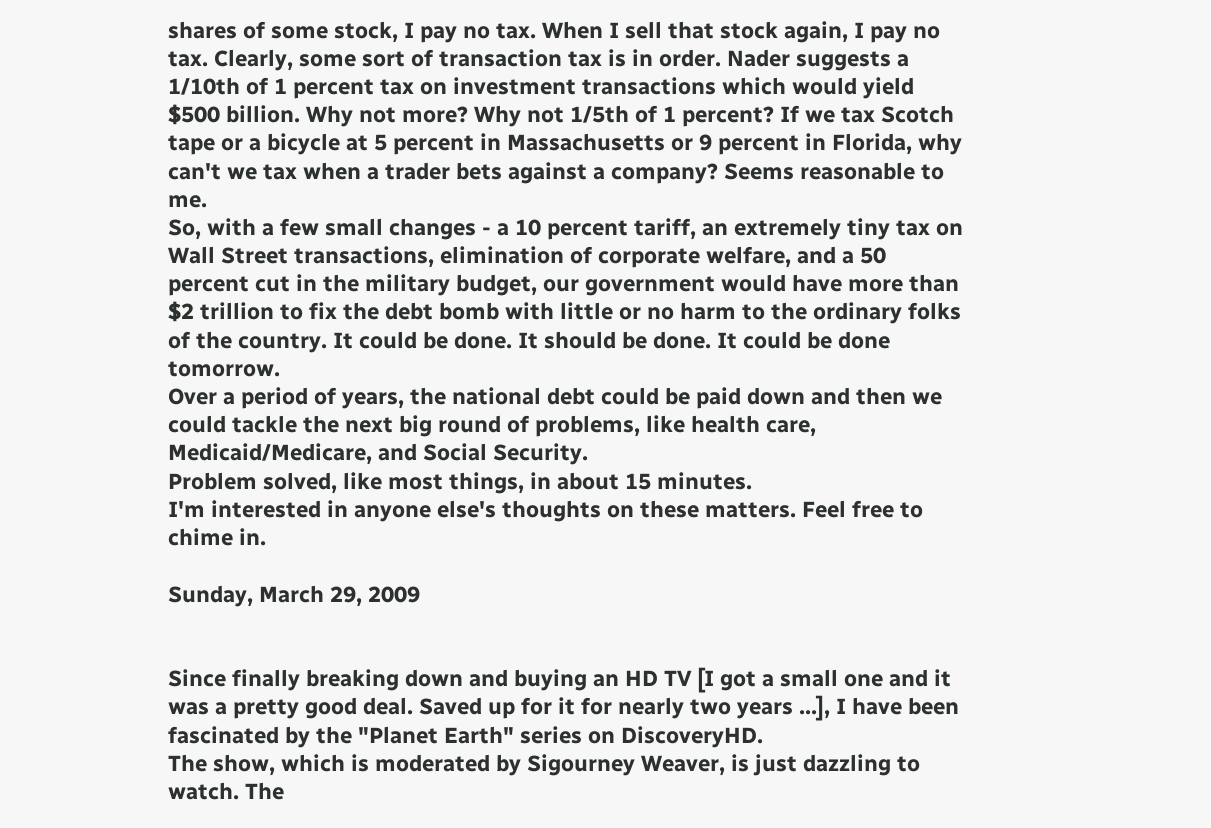shares of some stock, I pay no tax. When I sell that stock again, I pay no tax. Clearly, some sort of transaction tax is in order. Nader suggests a 1/10th of 1 percent tax on investment transactions which would yield $500 billion. Why not more? Why not 1/5th of 1 percent? If we tax Scotch tape or a bicycle at 5 percent in Massachusetts or 9 percent in Florida, why can't we tax when a trader bets against a company? Seems reasonable to me.
So, with a few small changes - a 10 percent tariff, an extremely tiny tax on Wall Street transactions, elimination of corporate welfare, and a 50 percent cut in the military budget, our government would have more than $2 trillion to fix the debt bomb with little or no harm to the ordinary folks of the country. It could be done. It should be done. It could be done tomorrow.
Over a period of years, the national debt could be paid down and then we could tackle the next big round of problems, like health care, Medicaid/Medicare, and Social Security.
Problem solved, like most things, in about 15 minutes.
I'm interested in anyone else's thoughts on these matters. Feel free to chime in.

Sunday, March 29, 2009


Since finally breaking down and buying an HD TV [I got a small one and it was a pretty good deal. Saved up for it for nearly two years ...], I have been fascinated by the "Planet Earth" series on DiscoveryHD.
The show, which is moderated by Sigourney Weaver, is just dazzling to watch. The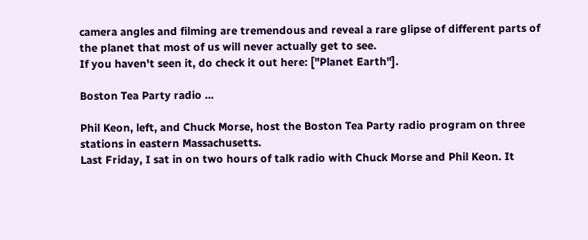camera angles and filming are tremendous and reveal a rare glipse of different parts of the planet that most of us will never actually get to see.
If you haven't seen it, do check it out here: ["Planet Earth"].

Boston Tea Party radio ...

Phil Keon, left, and Chuck Morse, host the Boston Tea Party radio program on three stations in eastern Massachusetts.
Last Friday, I sat in on two hours of talk radio with Chuck Morse and Phil Keon. It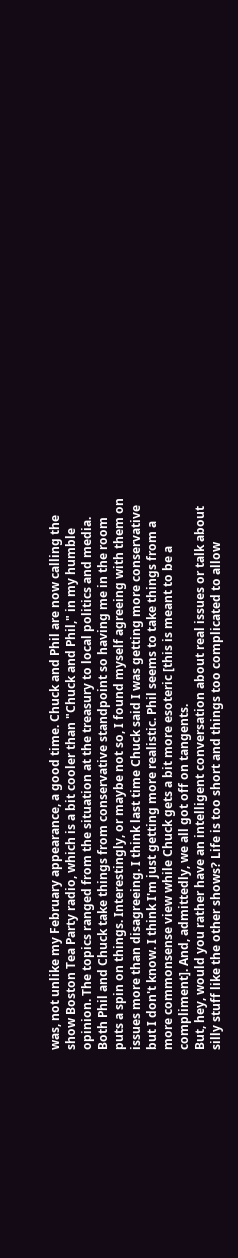was, not unlike my February appearance, a good time. Chuck and Phil are now calling the show Boston Tea Party radio, which is a bit cooler than "Chuck and Phil," in my humble opinion. The topics ranged from the situation at the treasury to local politics and media.
Both Phil and Chuck take things from conservative standpoint so having me in the room puts a spin on things. Interestingly, or maybe not so, I found myself agreeing with them on issues more than disagreeing. I think last time Chuck said I was getting more conservative but I don't know. I think I'm just getting more realistic. Phil seems to take things from a more commonsense view while Chuck gets a bit more esoteric [this is meant to be a compliment]. And, admittedly, we all got off on tangents.
But, hey, would you rather have an intelligent conversation about real issues or talk about silly stuff like the other shows? Life is too short and things too complicated to allow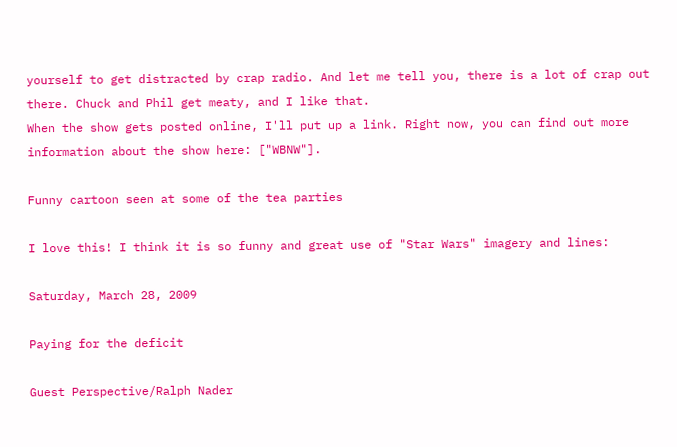yourself to get distracted by crap radio. And let me tell you, there is a lot of crap out there. Chuck and Phil get meaty, and I like that.
When the show gets posted online, I'll put up a link. Right now, you can find out more information about the show here: ["WBNW"].

Funny cartoon seen at some of the tea parties

I love this! I think it is so funny and great use of "Star Wars" imagery and lines:

Saturday, March 28, 2009

Paying for the deficit

Guest Perspective/Ralph Nader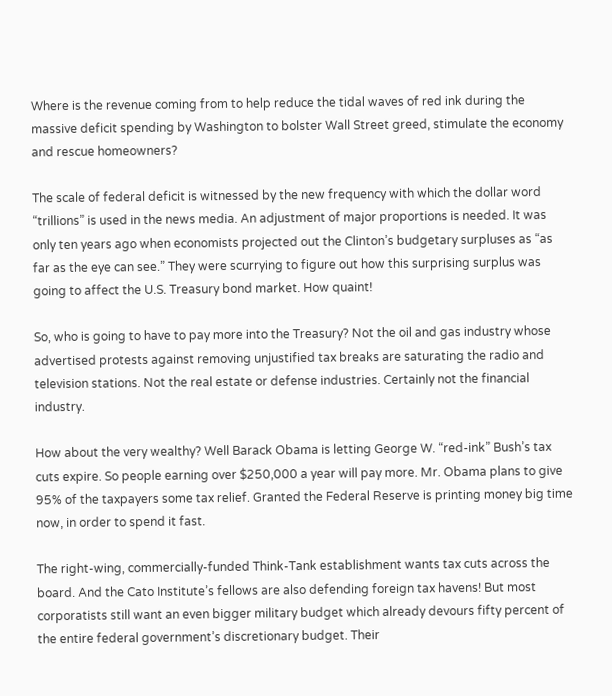Where is the revenue coming from to help reduce the tidal waves of red ink during the massive deficit spending by Washington to bolster Wall Street greed, stimulate the economy and rescue homeowners?

The scale of federal deficit is witnessed by the new frequency with which the dollar word “trillions” is used in the news media. An adjustment of major proportions is needed. It was only ten years ago when economists projected out the Clinton’s budgetary surpluses as “as far as the eye can see.” They were scurrying to figure out how this surprising surplus was going to affect the U.S. Treasury bond market. How quaint!

So, who is going to have to pay more into the Treasury? Not the oil and gas industry whose advertised protests against removing unjustified tax breaks are saturating the radio and television stations. Not the real estate or defense industries. Certainly not the financial industry.

How about the very wealthy? Well Barack Obama is letting George W. “red-ink” Bush’s tax cuts expire. So people earning over $250,000 a year will pay more. Mr. Obama plans to give 95% of the taxpayers some tax relief. Granted the Federal Reserve is printing money big time now, in order to spend it fast.

The right-wing, commercially-funded Think-Tank establishment wants tax cuts across the board. And the Cato Institute’s fellows are also defending foreign tax havens! But most corporatists still want an even bigger military budget which already devours fifty percent of the entire federal government’s discretionary budget. Their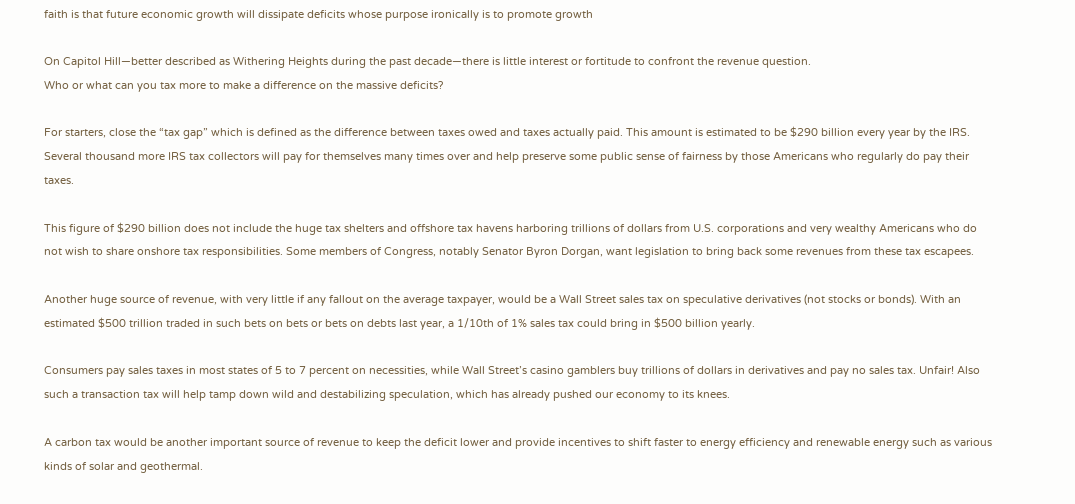faith is that future economic growth will dissipate deficits whose purpose ironically is to promote growth

On Capitol Hill—better described as Withering Heights during the past decade—there is little interest or fortitude to confront the revenue question.
Who or what can you tax more to make a difference on the massive deficits?

For starters, close the “tax gap” which is defined as the difference between taxes owed and taxes actually paid. This amount is estimated to be $290 billion every year by the IRS. Several thousand more IRS tax collectors will pay for themselves many times over and help preserve some public sense of fairness by those Americans who regularly do pay their taxes.

This figure of $290 billion does not include the huge tax shelters and offshore tax havens harboring trillions of dollars from U.S. corporations and very wealthy Americans who do not wish to share onshore tax responsibilities. Some members of Congress, notably Senator Byron Dorgan, want legislation to bring back some revenues from these tax escapees.

Another huge source of revenue, with very little if any fallout on the average taxpayer, would be a Wall Street sales tax on speculative derivatives (not stocks or bonds). With an estimated $500 trillion traded in such bets on bets or bets on debts last year, a 1/10th of 1% sales tax could bring in $500 billion yearly.

Consumers pay sales taxes in most states of 5 to 7 percent on necessities, while Wall Street’s casino gamblers buy trillions of dollars in derivatives and pay no sales tax. Unfair! Also such a transaction tax will help tamp down wild and destabilizing speculation, which has already pushed our economy to its knees.

A carbon tax would be another important source of revenue to keep the deficit lower and provide incentives to shift faster to energy efficiency and renewable energy such as various kinds of solar and geothermal.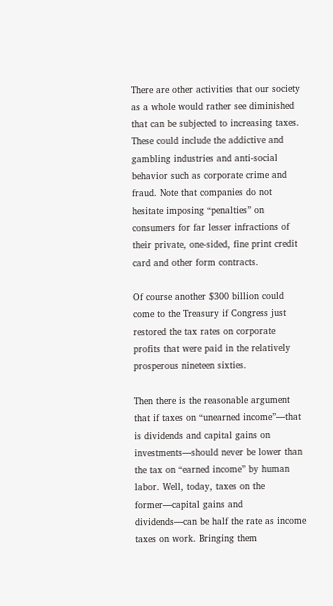There are other activities that our society as a whole would rather see diminished that can be subjected to increasing taxes. These could include the addictive and gambling industries and anti-social behavior such as corporate crime and fraud. Note that companies do not hesitate imposing “penalties” on consumers for far lesser infractions of their private, one-sided, fine print credit card and other form contracts.

Of course another $300 billion could come to the Treasury if Congress just restored the tax rates on corporate profits that were paid in the relatively prosperous nineteen sixties.

Then there is the reasonable argument that if taxes on “unearned income”—that is dividends and capital gains on investments—should never be lower than the tax on “earned income” by human labor. Well, today, taxes on the former—capital gains and dividends—can be half the rate as income taxes on work. Bringing them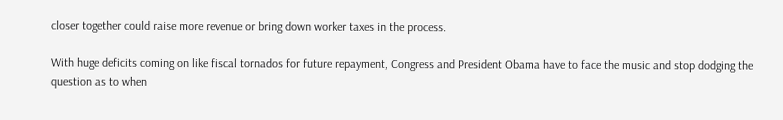closer together could raise more revenue or bring down worker taxes in the process.

With huge deficits coming on like fiscal tornados for future repayment, Congress and President Obama have to face the music and stop dodging the question as to when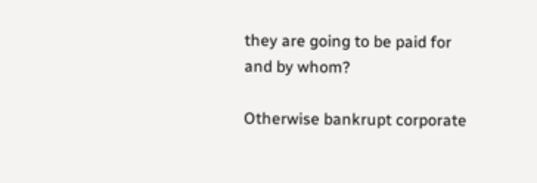they are going to be paid for and by whom?

Otherwise bankrupt corporate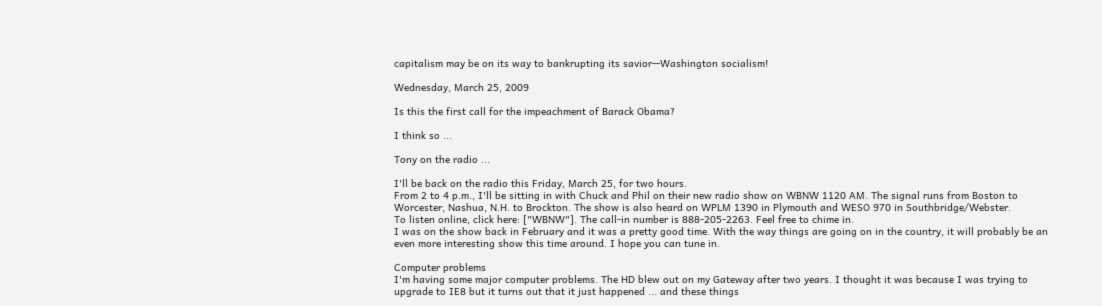capitalism may be on its way to bankrupting its savior—Washington socialism!

Wednesday, March 25, 2009

Is this the first call for the impeachment of Barack Obama?

I think so ...

Tony on the radio ...

I'll be back on the radio this Friday, March 25, for two hours.
From 2 to 4 p.m., I'll be sitting in with Chuck and Phil on their new radio show on WBNW 1120 AM. The signal runs from Boston to Worcester, Nashua, N.H. to Brockton. The show is also heard on WPLM 1390 in Plymouth and WESO 970 in Southbridge/Webster.
To listen online, click here: ["WBNW"]. The call-in number is 888-205-2263. Feel free to chime in.
I was on the show back in February and it was a pretty good time. With the way things are going on in the country, it will probably be an even more interesting show this time around. I hope you can tune in.

Computer problems
I'm having some major computer problems. The HD blew out on my Gateway after two years. I thought it was because I was trying to upgrade to IE8 but it turns out that it just happened ... and these things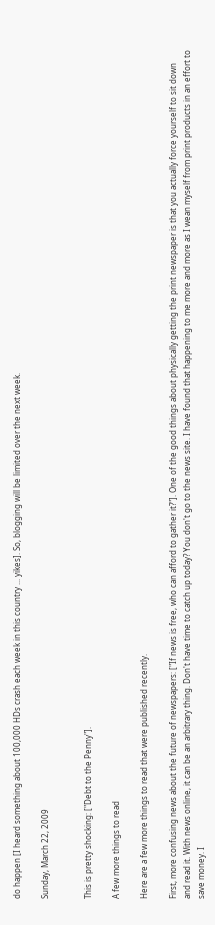do happen [I heard something about 100,000 HDs crash each week in this country ... yikes]. So, blogging will be limited over the next week.

Sunday, March 22, 2009


This is pretty shocking: ["Debt to the Penny"].

A few more things to read

Here are a few more things to read that were published recently.

First, more confusing news about the future of newspapers: ["If news is free, who can afford to gather it?"]. One of the good things about physically getting the print newspaper is that you actually force yourself to sit down and read it. With news online, it can be an arbitrary thing. Don't have time to catch up today? You don't go to the news site. I have found that happening to me more and more as I wean myself from print products in an effort to save money. I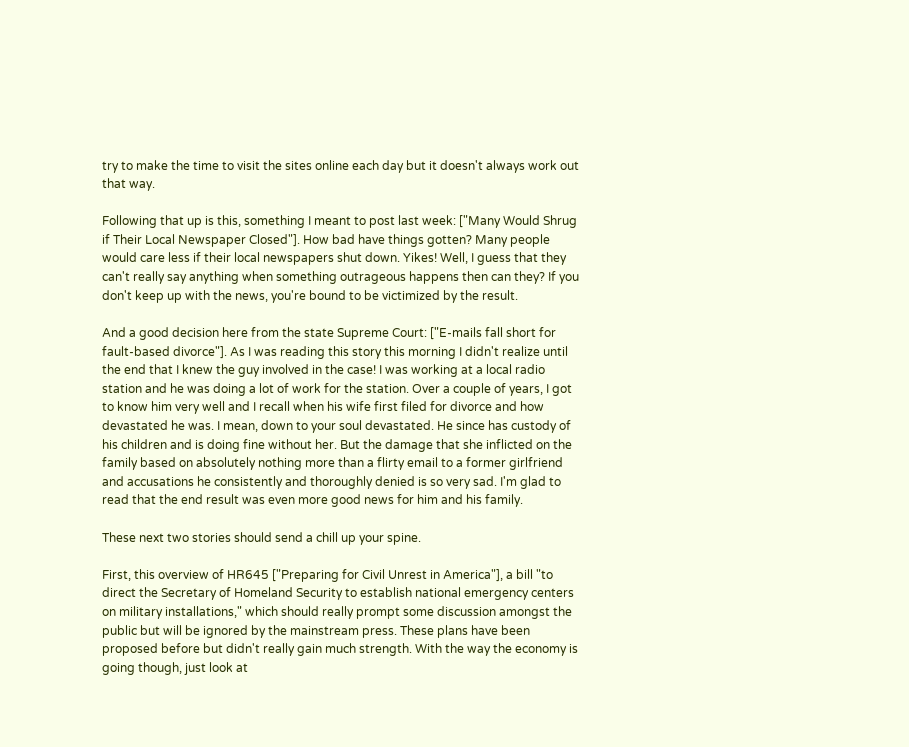try to make the time to visit the sites online each day but it doesn't always work out that way.

Following that up is this, something I meant to post last week: ["Many Would Shrug if Their Local Newspaper Closed"]. How bad have things gotten? Many people would care less if their local newspapers shut down. Yikes! Well, I guess that they can't really say anything when something outrageous happens then can they? If you don't keep up with the news, you're bound to be victimized by the result.

And a good decision here from the state Supreme Court: ["E-mails fall short for fault-based divorce"]. As I was reading this story this morning I didn't realize until the end that I knew the guy involved in the case! I was working at a local radio station and he was doing a lot of work for the station. Over a couple of years, I got to know him very well and I recall when his wife first filed for divorce and how devastated he was. I mean, down to your soul devastated. He since has custody of his children and is doing fine without her. But the damage that she inflicted on the family based on absolutely nothing more than a flirty email to a former girlfriend and accusations he consistently and thoroughly denied is so very sad. I'm glad to read that the end result was even more good news for him and his family.

These next two stories should send a chill up your spine.

First, this overview of HR645 ["Preparing for Civil Unrest in America"], a bill "to direct the Secretary of Homeland Security to establish national emergency centers on military installations," which should really prompt some discussion amongst the public but will be ignored by the mainstream press. These plans have been proposed before but didn't really gain much strength. With the way the economy is going though, just look at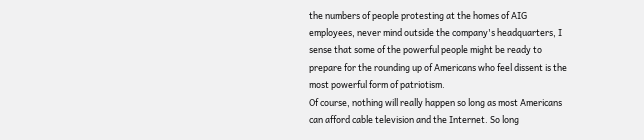the numbers of people protesting at the homes of AIG employees, never mind outside the company's headquarters, I sense that some of the powerful people might be ready to prepare for the rounding up of Americans who feel dissent is the most powerful form of patriotism.
Of course, nothing will really happen so long as most Americans can afford cable television and the Internet. So long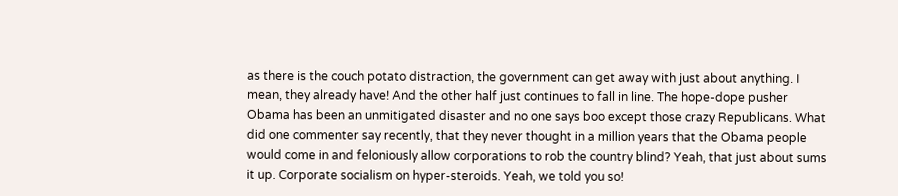as there is the couch potato distraction, the government can get away with just about anything. I mean, they already have! And the other half just continues to fall in line. The hope-dope pusher Obama has been an unmitigated disaster and no one says boo except those crazy Republicans. What did one commenter say recently, that they never thought in a million years that the Obama people would come in and feloniously allow corporations to rob the country blind? Yeah, that just about sums it up. Corporate socialism on hyper-steroids. Yeah, we told you so!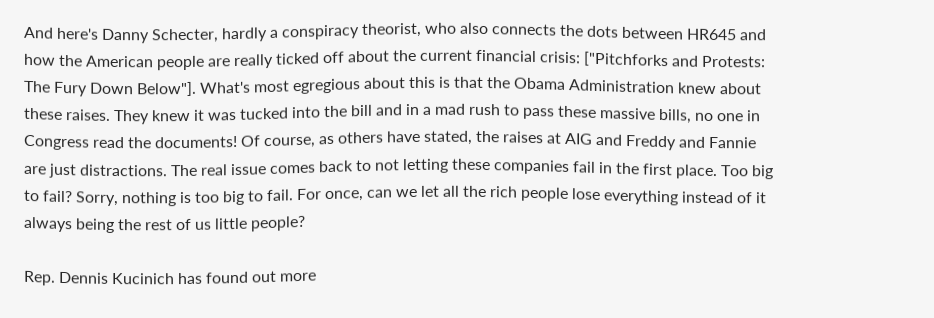And here's Danny Schecter, hardly a conspiracy theorist, who also connects the dots between HR645 and how the American people are really ticked off about the current financial crisis: ["Pitchforks and Protests: The Fury Down Below"]. What's most egregious about this is that the Obama Administration knew about these raises. They knew it was tucked into the bill and in a mad rush to pass these massive bills, no one in Congress read the documents! Of course, as others have stated, the raises at AIG and Freddy and Fannie are just distractions. The real issue comes back to not letting these companies fail in the first place. Too big to fail? Sorry, nothing is too big to fail. For once, can we let all the rich people lose everything instead of it always being the rest of us little people?

Rep. Dennis Kucinich has found out more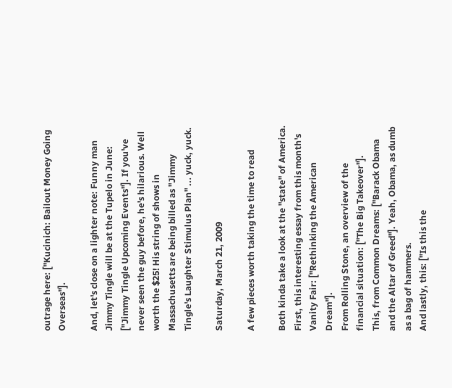outrage here: ["Kucinich: Bailout Money Going Overseas"].

And, let's close on a lighter note: Funny man Jimmy Tingle will be at the Tupelo in June: ["Jimmy Tingle Upcoming Events"]. If you've never seen the guy before, he's hilarious. Well worth the $25! His string of shows in Massachusetts are being billed as "Jimmy Tingle's Laughter Stimulus Plan" ... yuck, yuck.

Saturday, March 21, 2009

A few pieces worth taking the time to read

Both kinda take a look at the "state" of America.
First, this interesting essay from this month's Vanity Fair: ["Rethinking the American Dream"].
From Rolling Stone, an overview of the financial situation: ["The Big Takeover"].
This, from Common Dreams: ["Barack Obama and the Altar of Greed"]. Yeah, Obama, as dumb as a bag of hammers.
And lastly, this: ["Is this the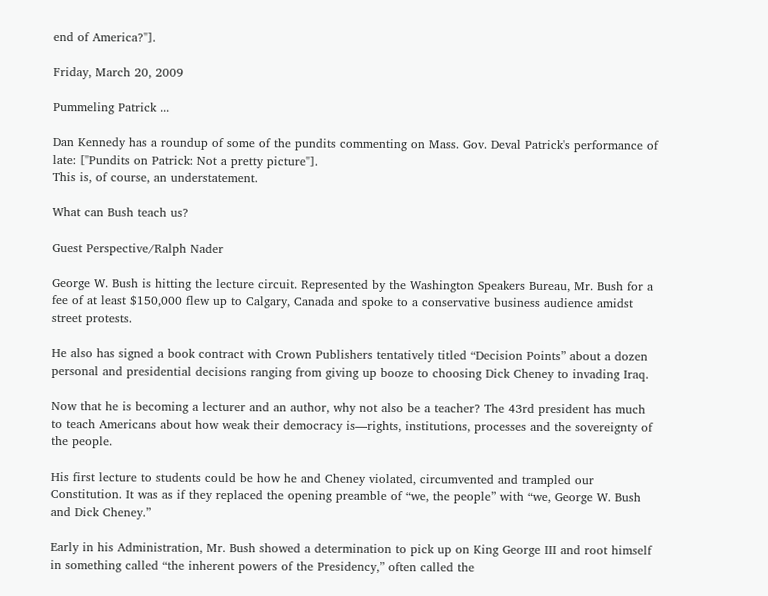end of America?"].

Friday, March 20, 2009

Pummeling Patrick ...

Dan Kennedy has a roundup of some of the pundits commenting on Mass. Gov. Deval Patrick's performance of late: ["Pundits on Patrick: Not a pretty picture"].
This is, of course, an understatement.

What can Bush teach us?

Guest Perspective/Ralph Nader

George W. Bush is hitting the lecture circuit. Represented by the Washington Speakers Bureau, Mr. Bush for a fee of at least $150,000 flew up to Calgary, Canada and spoke to a conservative business audience amidst street protests.

He also has signed a book contract with Crown Publishers tentatively titled “Decision Points” about a dozen personal and presidential decisions ranging from giving up booze to choosing Dick Cheney to invading Iraq.

Now that he is becoming a lecturer and an author, why not also be a teacher? The 43rd president has much to teach Americans about how weak their democracy is—rights, institutions, processes and the sovereignty of the people.

His first lecture to students could be how he and Cheney violated, circumvented and trampled our Constitution. It was as if they replaced the opening preamble of “we, the people” with “we, George W. Bush and Dick Cheney.”

Early in his Administration, Mr. Bush showed a determination to pick up on King George III and root himself in something called “the inherent powers of the Presidency,” often called the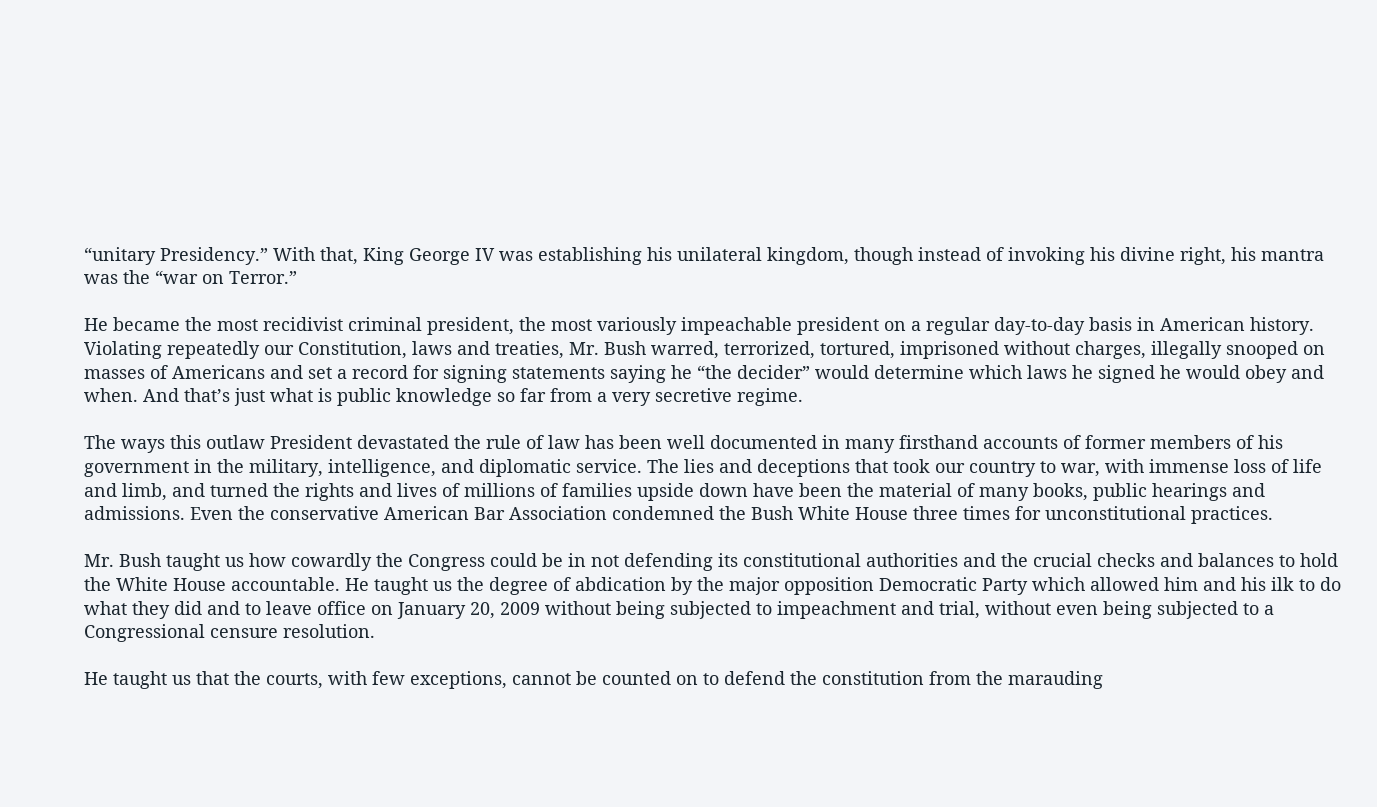“unitary Presidency.” With that, King George IV was establishing his unilateral kingdom, though instead of invoking his divine right, his mantra was the “war on Terror.”

He became the most recidivist criminal president, the most variously impeachable president on a regular day-to-day basis in American history. Violating repeatedly our Constitution, laws and treaties, Mr. Bush warred, terrorized, tortured, imprisoned without charges, illegally snooped on masses of Americans and set a record for signing statements saying he “the decider” would determine which laws he signed he would obey and when. And that’s just what is public knowledge so far from a very secretive regime.

The ways this outlaw President devastated the rule of law has been well documented in many firsthand accounts of former members of his government in the military, intelligence, and diplomatic service. The lies and deceptions that took our country to war, with immense loss of life and limb, and turned the rights and lives of millions of families upside down have been the material of many books, public hearings and admissions. Even the conservative American Bar Association condemned the Bush White House three times for unconstitutional practices.

Mr. Bush taught us how cowardly the Congress could be in not defending its constitutional authorities and the crucial checks and balances to hold the White House accountable. He taught us the degree of abdication by the major opposition Democratic Party which allowed him and his ilk to do what they did and to leave office on January 20, 2009 without being subjected to impeachment and trial, without even being subjected to a Congressional censure resolution.

He taught us that the courts, with few exceptions, cannot be counted on to defend the constitution from the marauding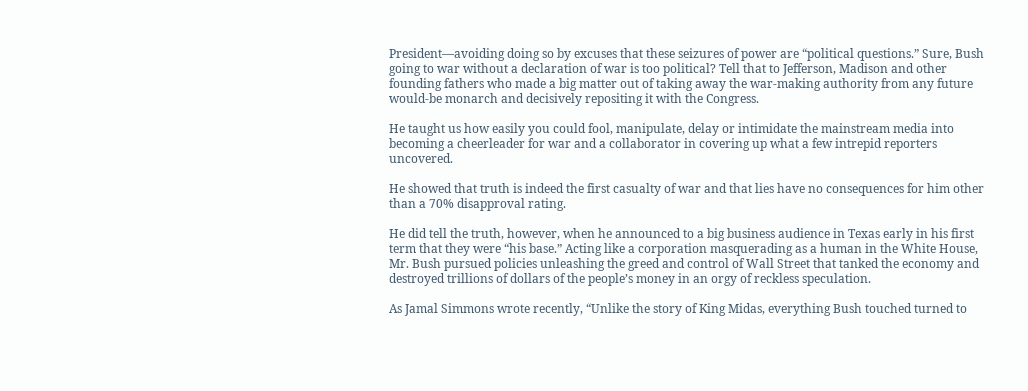President—avoiding doing so by excuses that these seizures of power are “political questions.” Sure, Bush going to war without a declaration of war is too political? Tell that to Jefferson, Madison and other founding fathers who made a big matter out of taking away the war-making authority from any future would-be monarch and decisively repositing it with the Congress.

He taught us how easily you could fool, manipulate, delay or intimidate the mainstream media into becoming a cheerleader for war and a collaborator in covering up what a few intrepid reporters uncovered.

He showed that truth is indeed the first casualty of war and that lies have no consequences for him other than a 70% disapproval rating.

He did tell the truth, however, when he announced to a big business audience in Texas early in his first term that they were “his base.” Acting like a corporation masquerading as a human in the White House, Mr. Bush pursued policies unleashing the greed and control of Wall Street that tanked the economy and destroyed trillions of dollars of the people’s money in an orgy of reckless speculation.

As Jamal Simmons wrote recently, “Unlike the story of King Midas, everything Bush touched turned to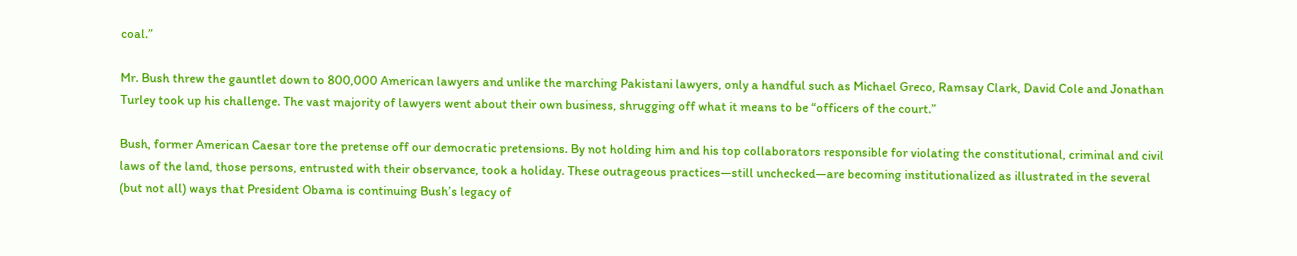coal.”

Mr. Bush threw the gauntlet down to 800,000 American lawyers and unlike the marching Pakistani lawyers, only a handful such as Michael Greco, Ramsay Clark, David Cole and Jonathan Turley took up his challenge. The vast majority of lawyers went about their own business, shrugging off what it means to be “officers of the court.”

Bush, former American Caesar tore the pretense off our democratic pretensions. By not holding him and his top collaborators responsible for violating the constitutional, criminal and civil laws of the land, those persons, entrusted with their observance, took a holiday. These outrageous practices—still unchecked—are becoming institutionalized as illustrated in the several (but not all) ways that President Obama is continuing Bush’s legacy of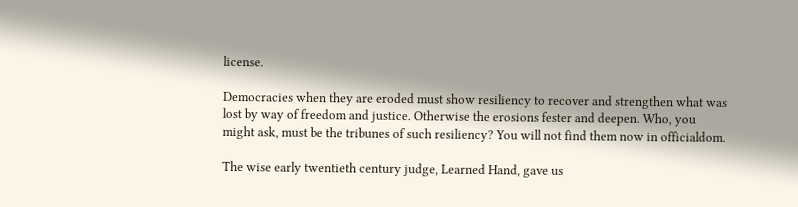license.

Democracies when they are eroded must show resiliency to recover and strengthen what was lost by way of freedom and justice. Otherwise the erosions fester and deepen. Who, you might ask, must be the tribunes of such resiliency? You will not find them now in officialdom.

The wise early twentieth century judge, Learned Hand, gave us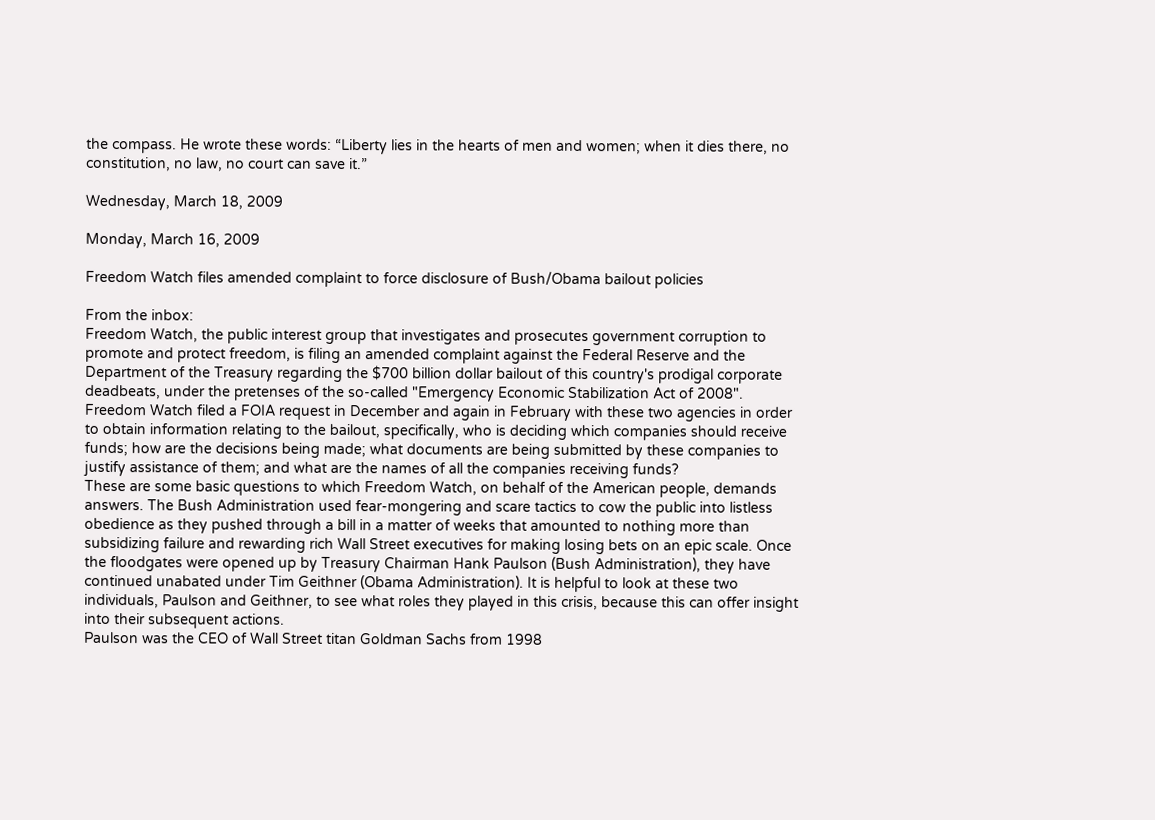the compass. He wrote these words: “Liberty lies in the hearts of men and women; when it dies there, no constitution, no law, no court can save it.”

Wednesday, March 18, 2009

Monday, March 16, 2009

Freedom Watch files amended complaint to force disclosure of Bush/Obama bailout policies

From the inbox:
Freedom Watch, the public interest group that investigates and prosecutes government corruption to promote and protect freedom, is filing an amended complaint against the Federal Reserve and the Department of the Treasury regarding the $700 billion dollar bailout of this country's prodigal corporate deadbeats, under the pretenses of the so-called "Emergency Economic Stabilization Act of 2008". Freedom Watch filed a FOIA request in December and again in February with these two agencies in order to obtain information relating to the bailout, specifically, who is deciding which companies should receive funds; how are the decisions being made; what documents are being submitted by these companies to justify assistance of them; and what are the names of all the companies receiving funds?
These are some basic questions to which Freedom Watch, on behalf of the American people, demands answers. The Bush Administration used fear-mongering and scare tactics to cow the public into listless obedience as they pushed through a bill in a matter of weeks that amounted to nothing more than subsidizing failure and rewarding rich Wall Street executives for making losing bets on an epic scale. Once the floodgates were opened up by Treasury Chairman Hank Paulson (Bush Administration), they have continued unabated under Tim Geithner (Obama Administration). It is helpful to look at these two individuals, Paulson and Geithner, to see what roles they played in this crisis, because this can offer insight into their subsequent actions.
Paulson was the CEO of Wall Street titan Goldman Sachs from 1998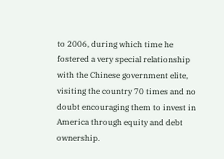to 2006, during which time he fostered a very special relationship with the Chinese government elite, visiting the country 70 times and no doubt encouraging them to invest in America through equity and debt ownership.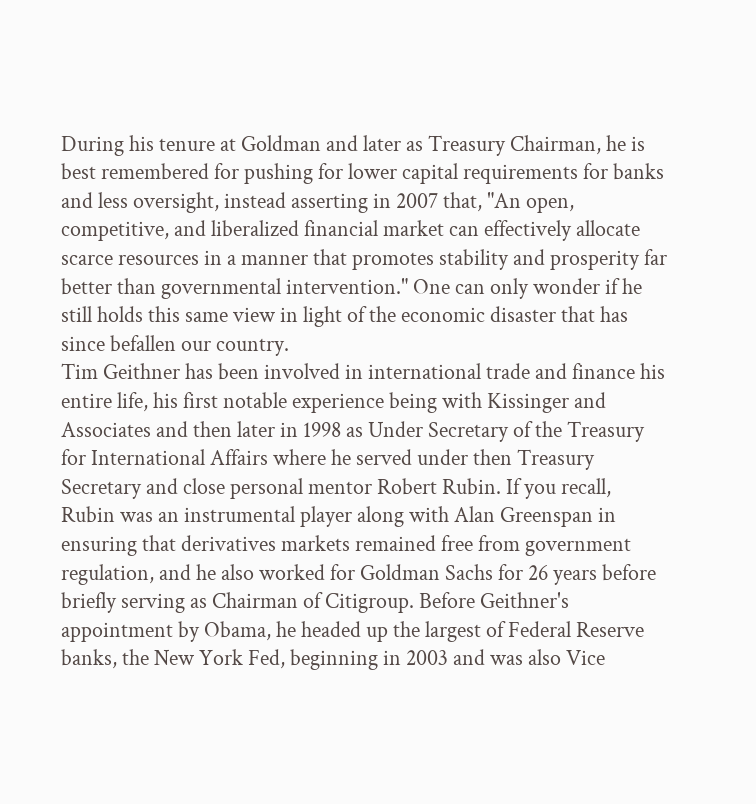During his tenure at Goldman and later as Treasury Chairman, he is best remembered for pushing for lower capital requirements for banks and less oversight, instead asserting in 2007 that, "An open, competitive, and liberalized financial market can effectively allocate scarce resources in a manner that promotes stability and prosperity far better than governmental intervention." One can only wonder if he still holds this same view in light of the economic disaster that has since befallen our country.
Tim Geithner has been involved in international trade and finance his entire life, his first notable experience being with Kissinger and Associates and then later in 1998 as Under Secretary of the Treasury for International Affairs where he served under then Treasury Secretary and close personal mentor Robert Rubin. If you recall, Rubin was an instrumental player along with Alan Greenspan in ensuring that derivatives markets remained free from government regulation, and he also worked for Goldman Sachs for 26 years before briefly serving as Chairman of Citigroup. Before Geithner's appointment by Obama, he headed up the largest of Federal Reserve banks, the New York Fed, beginning in 2003 and was also Vice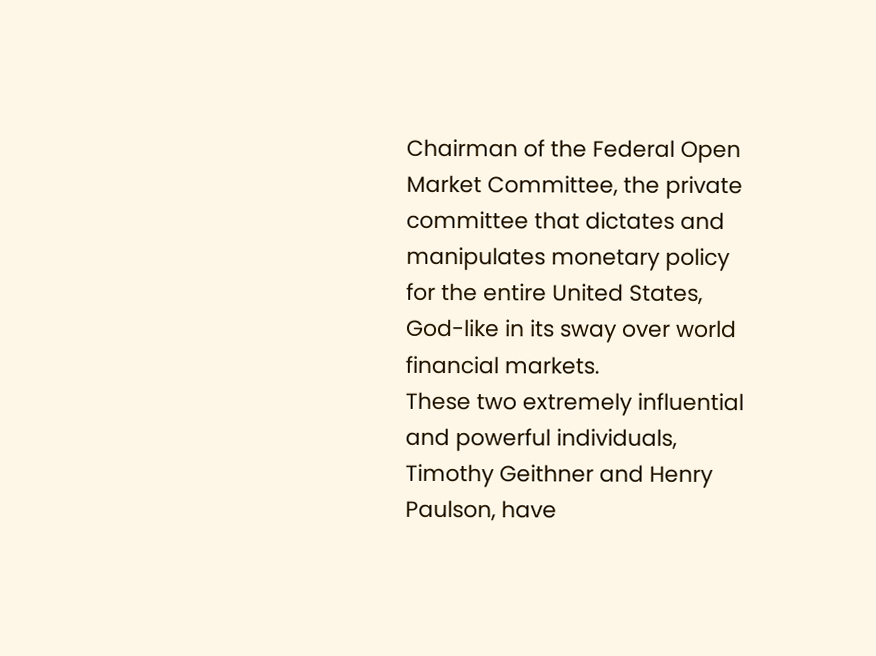Chairman of the Federal Open Market Committee, the private committee that dictates and manipulates monetary policy for the entire United States, God-like in its sway over world financial markets.
These two extremely influential and powerful individuals, Timothy Geithner and Henry Paulson, have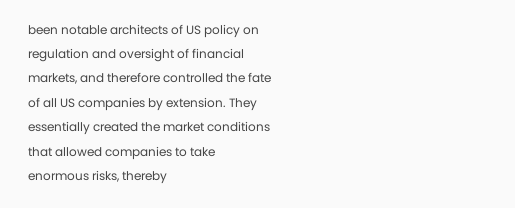been notable architects of US policy on regulation and oversight of financial markets, and therefore controlled the fate of all US companies by extension. They essentially created the market conditions that allowed companies to take enormous risks, thereby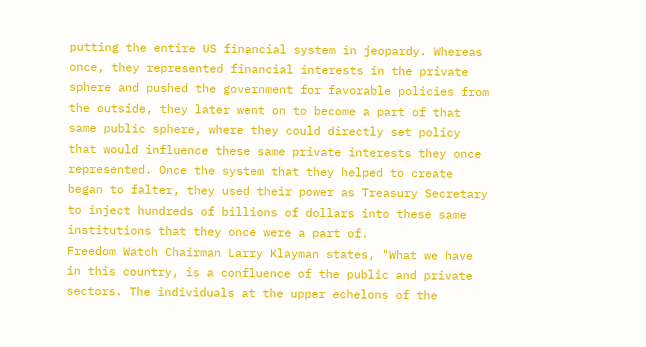putting the entire US financial system in jeopardy. Whereas once, they represented financial interests in the private sphere and pushed the government for favorable policies from the outside, they later went on to become a part of that same public sphere, where they could directly set policy that would influence these same private interests they once represented. Once the system that they helped to create began to falter, they used their power as Treasury Secretary to inject hundreds of billions of dollars into these same institutions that they once were a part of.
Freedom Watch Chairman Larry Klayman states, "What we have in this country, is a confluence of the public and private sectors. The individuals at the upper echelons of the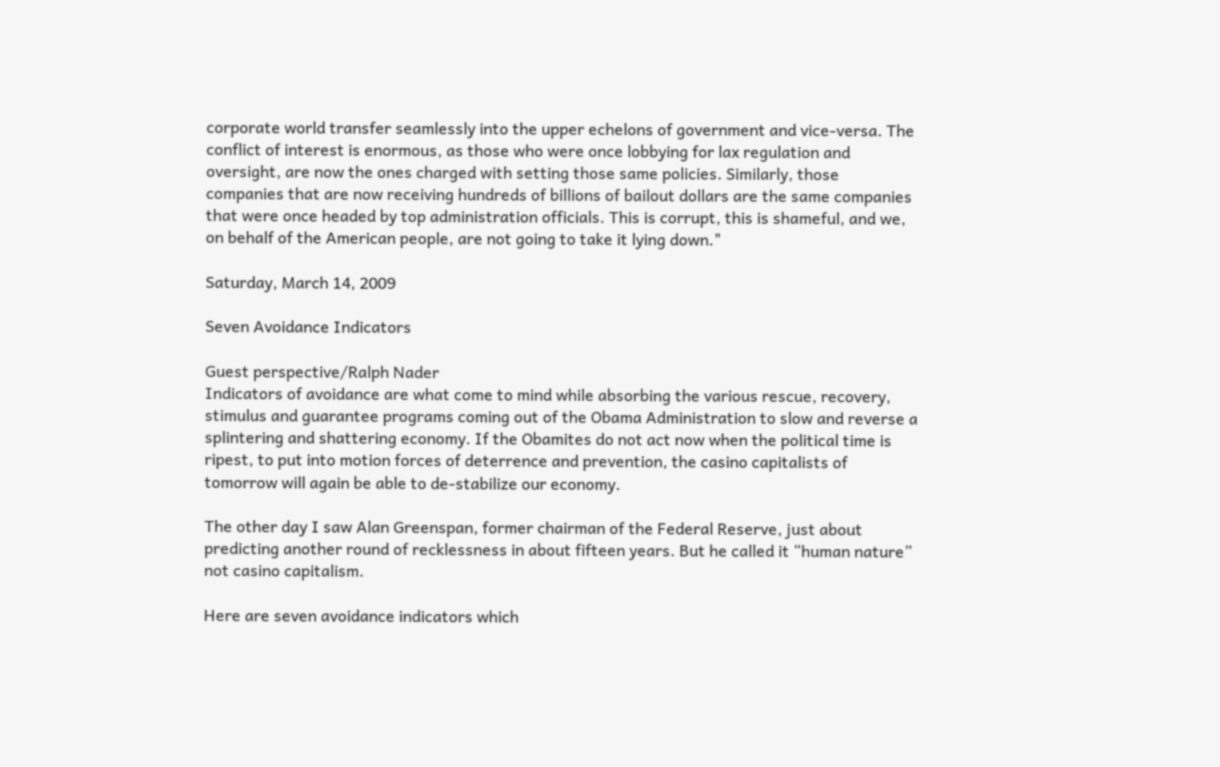corporate world transfer seamlessly into the upper echelons of government and vice-versa. The conflict of interest is enormous, as those who were once lobbying for lax regulation and oversight, are now the ones charged with setting those same policies. Similarly, those companies that are now receiving hundreds of billions of bailout dollars are the same companies that were once headed by top administration officials. This is corrupt, this is shameful, and we, on behalf of the American people, are not going to take it lying down."

Saturday, March 14, 2009

Seven Avoidance Indicators

Guest perspective/Ralph Nader
Indicators of avoidance are what come to mind while absorbing the various rescue, recovery, stimulus and guarantee programs coming out of the Obama Administration to slow and reverse a splintering and shattering economy. If the Obamites do not act now when the political time is ripest, to put into motion forces of deterrence and prevention, the casino capitalists of tomorrow will again be able to de-stabilize our economy.

The other day I saw Alan Greenspan, former chairman of the Federal Reserve, just about predicting another round of recklessness in about fifteen years. But he called it “human nature” not casino capitalism.

Here are seven avoidance indicators which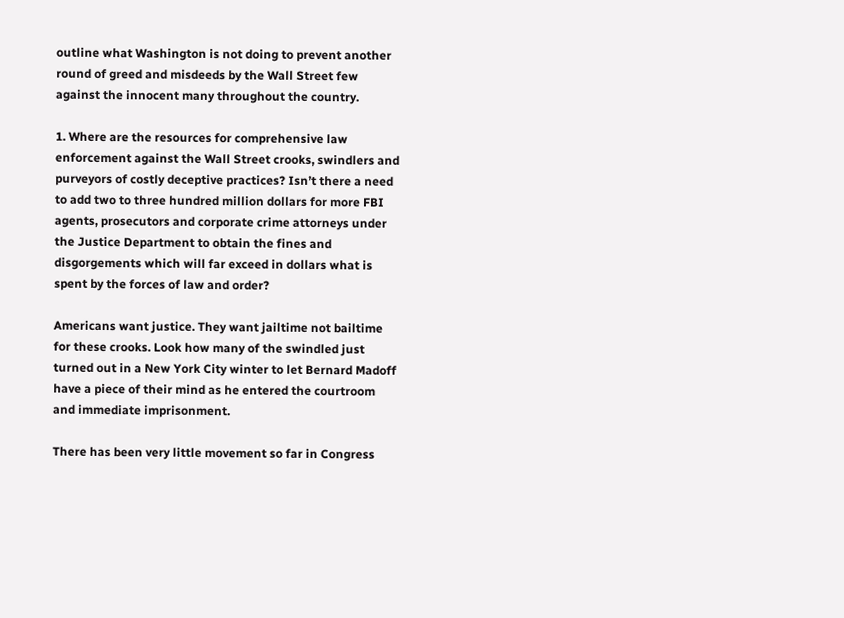outline what Washington is not doing to prevent another round of greed and misdeeds by the Wall Street few against the innocent many throughout the country.

1. Where are the resources for comprehensive law enforcement against the Wall Street crooks, swindlers and purveyors of costly deceptive practices? Isn’t there a need to add two to three hundred million dollars for more FBI agents, prosecutors and corporate crime attorneys under the Justice Department to obtain the fines and disgorgements which will far exceed in dollars what is spent by the forces of law and order?

Americans want justice. They want jailtime not bailtime for these crooks. Look how many of the swindled just turned out in a New York City winter to let Bernard Madoff have a piece of their mind as he entered the courtroom and immediate imprisonment.

There has been very little movement so far in Congress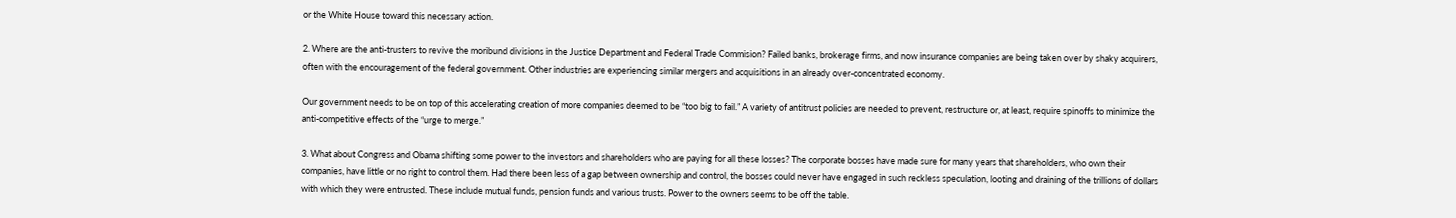or the White House toward this necessary action.

2. Where are the anti-trusters to revive the moribund divisions in the Justice Department and Federal Trade Commision? Failed banks, brokerage firms, and now insurance companies are being taken over by shaky acquirers, often with the encouragement of the federal government. Other industries are experiencing similar mergers and acquisitions in an already over-concentrated economy.

Our government needs to be on top of this accelerating creation of more companies deemed to be “too big to fail.” A variety of antitrust policies are needed to prevent, restructure or, at least, require spinoffs to minimize the anti-competitive effects of the “urge to merge.”

3. What about Congress and Obama shifting some power to the investors and shareholders who are paying for all these losses? The corporate bosses have made sure for many years that shareholders, who own their companies, have little or no right to control them. Had there been less of a gap between ownership and control, the bosses could never have engaged in such reckless speculation, looting and draining of the trillions of dollars with which they were entrusted. These include mutual funds, pension funds and various trusts. Power to the owners seems to be off the table.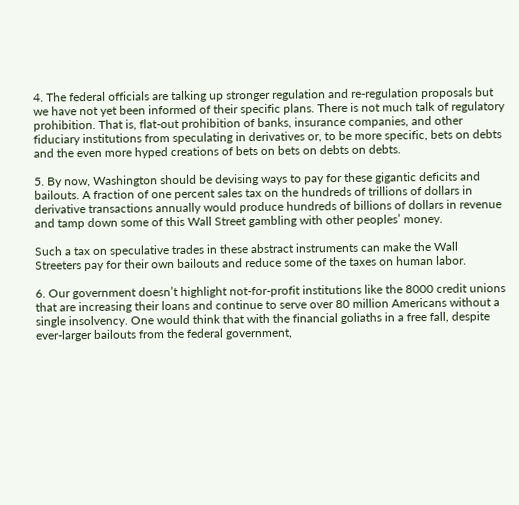4. The federal officials are talking up stronger regulation and re-regulation proposals but we have not yet been informed of their specific plans. There is not much talk of regulatory prohibition. That is, flat-out prohibition of banks, insurance companies, and other fiduciary institutions from speculating in derivatives or, to be more specific, bets on debts and the even more hyped creations of bets on bets on debts on debts.

5. By now, Washington should be devising ways to pay for these gigantic deficits and bailouts. A fraction of one percent sales tax on the hundreds of trillions of dollars in derivative transactions annually would produce hundreds of billions of dollars in revenue and tamp down some of this Wall Street gambling with other peoples’ money.

Such a tax on speculative trades in these abstract instruments can make the Wall Streeters pay for their own bailouts and reduce some of the taxes on human labor.

6. Our government doesn’t highlight not-for-profit institutions like the 8000 credit unions that are increasing their loans and continue to serve over 80 million Americans without a single insolvency. One would think that with the financial goliaths in a free fall, despite ever-larger bailouts from the federal government,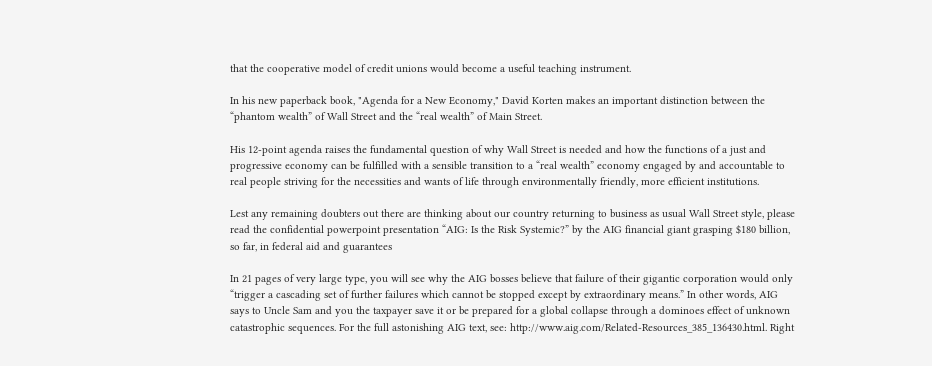that the cooperative model of credit unions would become a useful teaching instrument.

In his new paperback book, "Agenda for a New Economy," David Korten makes an important distinction between the “phantom wealth” of Wall Street and the “real wealth” of Main Street.

His 12-point agenda raises the fundamental question of why Wall Street is needed and how the functions of a just and progressive economy can be fulfilled with a sensible transition to a “real wealth” economy engaged by and accountable to real people striving for the necessities and wants of life through environmentally friendly, more efficient institutions.

Lest any remaining doubters out there are thinking about our country returning to business as usual Wall Street style, please read the confidential powerpoint presentation “AIG: Is the Risk Systemic?” by the AIG financial giant grasping $180 billion, so far, in federal aid and guarantees

In 21 pages of very large type, you will see why the AIG bosses believe that failure of their gigantic corporation would only “trigger a cascading set of further failures which cannot be stopped except by extraordinary means.” In other words, AIG says to Uncle Sam and you the taxpayer save it or be prepared for a global collapse through a dominoes effect of unknown catastrophic sequences. For the full astonishing AIG text, see: http://www.aig.com/Related-Resources_385_136430.html. Right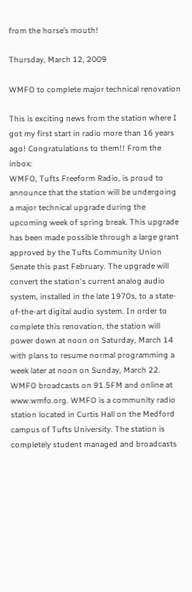from the horse’s mouth!

Thursday, March 12, 2009

WMFO to complete major technical renovation

This is exciting news from the station where I got my first start in radio more than 16 years ago! Congratulations to them!! From the inbox:
WMFO, Tufts Freeform Radio, is proud to announce that the station will be undergoing a major technical upgrade during the upcoming week of spring break. This upgrade has been made possible through a large grant approved by the Tufts Community Union Senate this past February. The upgrade will convert the station's current analog audio system, installed in the late 1970s, to a state-of-the-art digital audio system. In order to complete this renovation, the station will power down at noon on Saturday, March 14 with plans to resume normal programming a week later at noon on Sunday, March 22.
WMFO broadcasts on 91.5FM and online at www.wmfo.org. WMFO is a community radio station located in Curtis Hall on the Medford campus of Tufts University. The station is completely student managed and broadcasts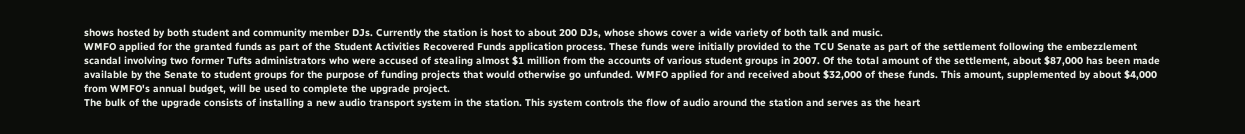shows hosted by both student and community member DJs. Currently the station is host to about 200 DJs, whose shows cover a wide variety of both talk and music.
WMFO applied for the granted funds as part of the Student Activities Recovered Funds application process. These funds were initially provided to the TCU Senate as part of the settlement following the embezzlement scandal involving two former Tufts administrators who were accused of stealing almost $1 million from the accounts of various student groups in 2007. Of the total amount of the settlement, about $87,000 has been made available by the Senate to student groups for the purpose of funding projects that would otherwise go unfunded. WMFO applied for and received about $32,000 of these funds. This amount, supplemented by about $4,000 from WMFO's annual budget, will be used to complete the upgrade project.
The bulk of the upgrade consists of installing a new audio transport system in the station. This system controls the flow of audio around the station and serves as the heart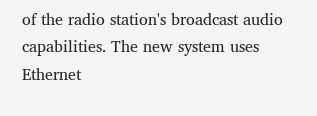of the radio station's broadcast audio capabilities. The new system uses Ethernet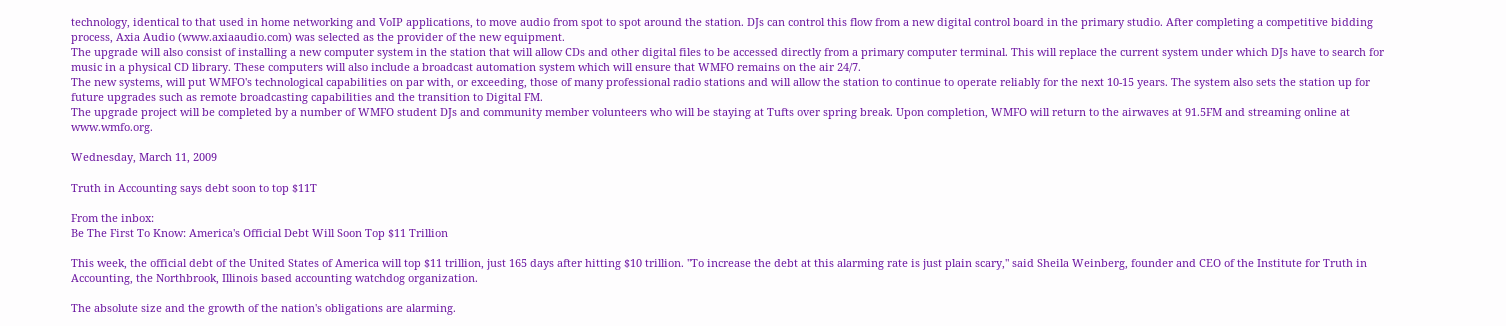technology, identical to that used in home networking and VoIP applications, to move audio from spot to spot around the station. DJs can control this flow from a new digital control board in the primary studio. After completing a competitive bidding process, Axia Audio (www.axiaaudio.com) was selected as the provider of the new equipment.
The upgrade will also consist of installing a new computer system in the station that will allow CDs and other digital files to be accessed directly from a primary computer terminal. This will replace the current system under which DJs have to search for music in a physical CD library. These computers will also include a broadcast automation system which will ensure that WMFO remains on the air 24/7.
The new systems, will put WMFO's technological capabilities on par with, or exceeding, those of many professional radio stations and will allow the station to continue to operate reliably for the next 10-15 years. The system also sets the station up for future upgrades such as remote broadcasting capabilities and the transition to Digital FM.
The upgrade project will be completed by a number of WMFO student DJs and community member volunteers who will be staying at Tufts over spring break. Upon completion, WMFO will return to the airwaves at 91.5FM and streaming online at www.wmfo.org.

Wednesday, March 11, 2009

Truth in Accounting says debt soon to top $11T

From the inbox:
Be The First To Know: America's Official Debt Will Soon Top $11 Trillion

This week, the official debt of the United States of America will top $11 trillion, just 165 days after hitting $10 trillion. "To increase the debt at this alarming rate is just plain scary," said Sheila Weinberg, founder and CEO of the Institute for Truth in Accounting, the Northbrook, Illinois based accounting watchdog organization.

The absolute size and the growth of the nation's obligations are alarming.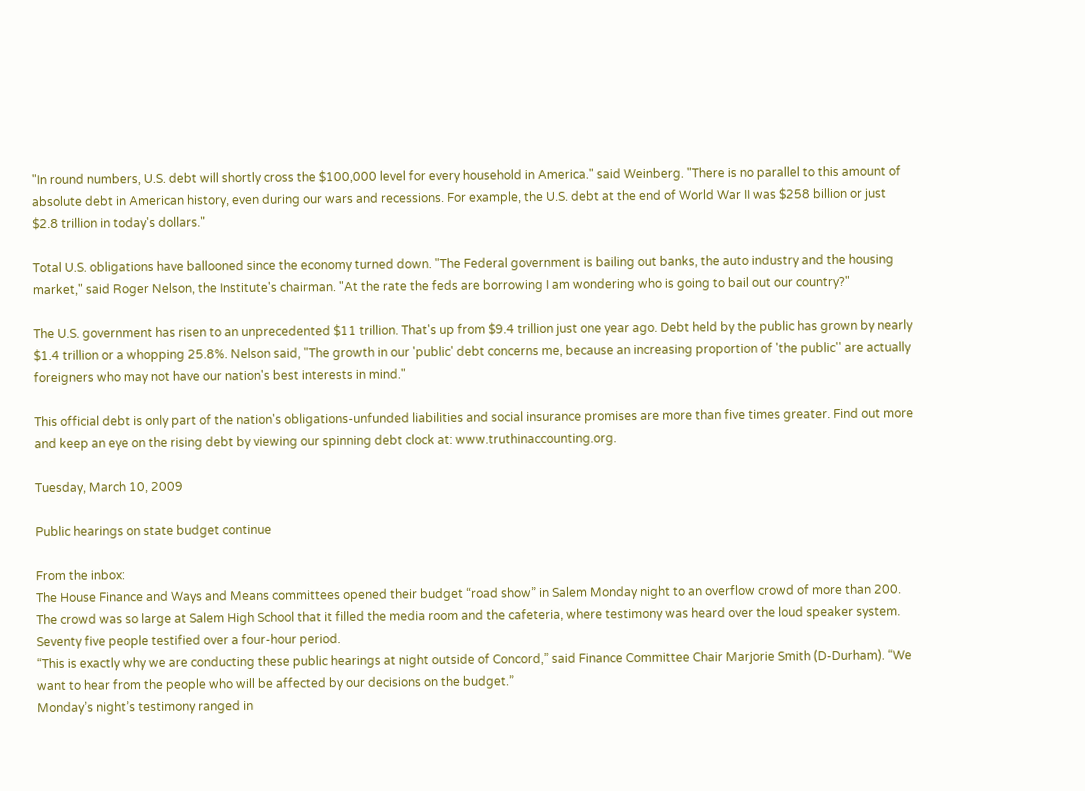"In round numbers, U.S. debt will shortly cross the $100,000 level for every household in America." said Weinberg. "There is no parallel to this amount of absolute debt in American history, even during our wars and recessions. For example, the U.S. debt at the end of World War II was $258 billion or just $2.8 trillion in today's dollars."

Total U.S. obligations have ballooned since the economy turned down. "The Federal government is bailing out banks, the auto industry and the housing market," said Roger Nelson, the Institute's chairman. "At the rate the feds are borrowing I am wondering who is going to bail out our country?"

The U.S. government has risen to an unprecedented $11 trillion. That's up from $9.4 trillion just one year ago. Debt held by the public has grown by nearly $1.4 trillion or a whopping 25.8%. Nelson said, "The growth in our 'public' debt concerns me, because an increasing proportion of 'the public'' are actually foreigners who may not have our nation's best interests in mind."

This official debt is only part of the nation's obligations-unfunded liabilities and social insurance promises are more than five times greater. Find out more and keep an eye on the rising debt by viewing our spinning debt clock at: www.truthinaccounting.org.

Tuesday, March 10, 2009

Public hearings on state budget continue

From the inbox:
The House Finance and Ways and Means committees opened their budget “road show” in Salem Monday night to an overflow crowd of more than 200.
The crowd was so large at Salem High School that it filled the media room and the cafeteria, where testimony was heard over the loud speaker system. Seventy five people testified over a four-hour period.
“This is exactly why we are conducting these public hearings at night outside of Concord,” said Finance Committee Chair Marjorie Smith (D-Durham). “We want to hear from the people who will be affected by our decisions on the budget.”
Monday’s night’s testimony ranged in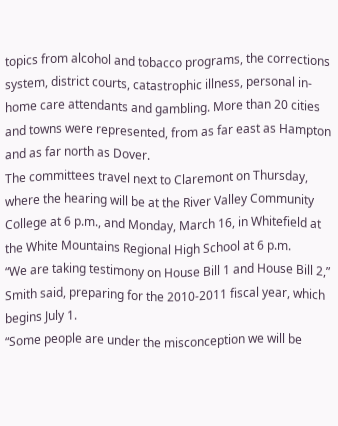topics from alcohol and tobacco programs, the corrections system, district courts, catastrophic illness, personal in-home care attendants and gambling. More than 20 cities and towns were represented, from as far east as Hampton and as far north as Dover.
The committees travel next to Claremont on Thursday, where the hearing will be at the River Valley Community College at 6 p.m., and Monday, March 16, in Whitefield at the White Mountains Regional High School at 6 p.m.
“We are taking testimony on House Bill 1 and House Bill 2,” Smith said, preparing for the 2010-2011 fiscal year, which begins July 1.
“Some people are under the misconception we will be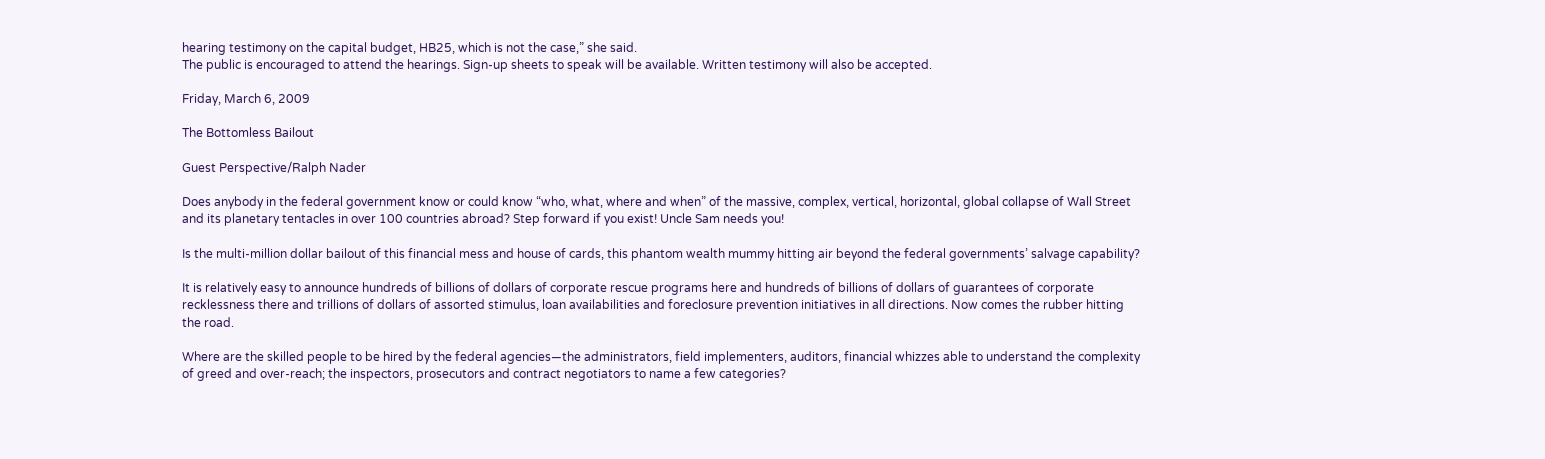hearing testimony on the capital budget, HB25, which is not the case,” she said.
The public is encouraged to attend the hearings. Sign-up sheets to speak will be available. Written testimony will also be accepted.

Friday, March 6, 2009

The Bottomless Bailout

Guest Perspective/Ralph Nader

Does anybody in the federal government know or could know “who, what, where and when” of the massive, complex, vertical, horizontal, global collapse of Wall Street and its planetary tentacles in over 100 countries abroad? Step forward if you exist! Uncle Sam needs you!

Is the multi-million dollar bailout of this financial mess and house of cards, this phantom wealth mummy hitting air beyond the federal governments’ salvage capability?

It is relatively easy to announce hundreds of billions of dollars of corporate rescue programs here and hundreds of billions of dollars of guarantees of corporate recklessness there and trillions of dollars of assorted stimulus, loan availabilities and foreclosure prevention initiatives in all directions. Now comes the rubber hitting the road.

Where are the skilled people to be hired by the federal agencies—the administrators, field implementers, auditors, financial whizzes able to understand the complexity of greed and over-reach; the inspectors, prosecutors and contract negotiators to name a few categories?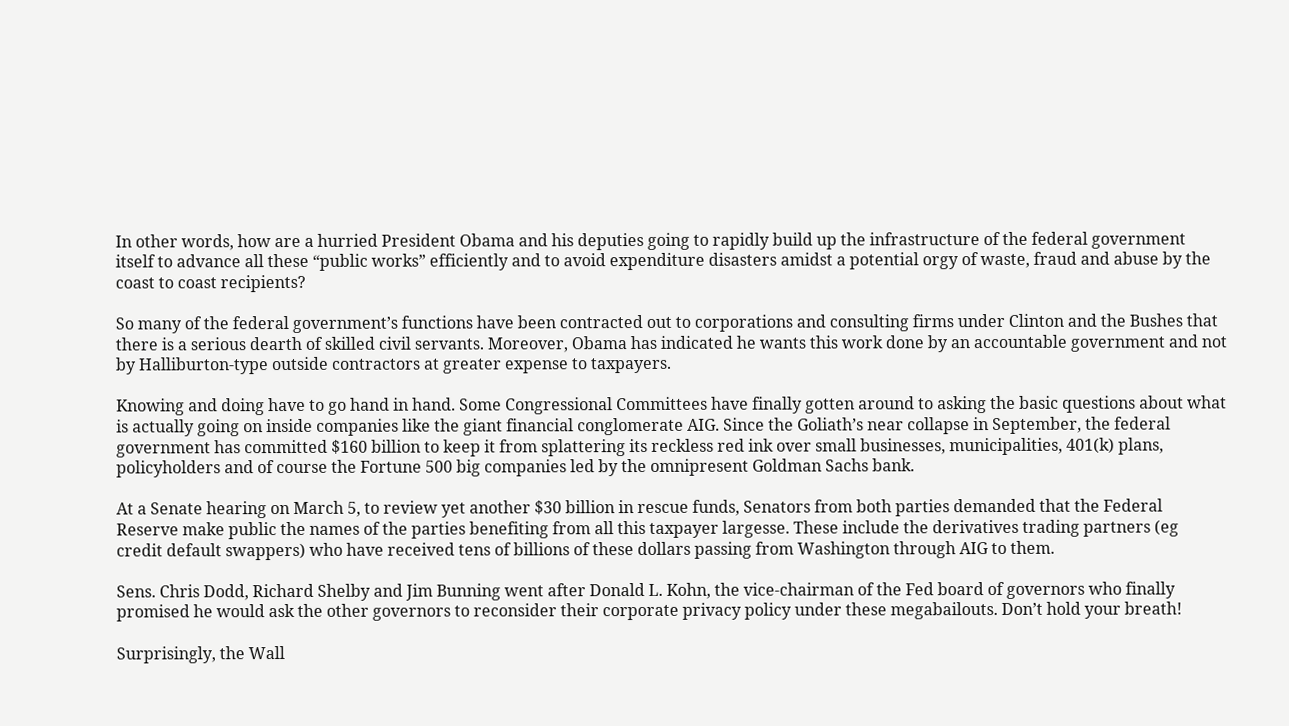In other words, how are a hurried President Obama and his deputies going to rapidly build up the infrastructure of the federal government itself to advance all these “public works” efficiently and to avoid expenditure disasters amidst a potential orgy of waste, fraud and abuse by the coast to coast recipients?

So many of the federal government’s functions have been contracted out to corporations and consulting firms under Clinton and the Bushes that there is a serious dearth of skilled civil servants. Moreover, Obama has indicated he wants this work done by an accountable government and not by Halliburton-type outside contractors at greater expense to taxpayers.

Knowing and doing have to go hand in hand. Some Congressional Committees have finally gotten around to asking the basic questions about what is actually going on inside companies like the giant financial conglomerate AIG. Since the Goliath’s near collapse in September, the federal government has committed $160 billion to keep it from splattering its reckless red ink over small businesses, municipalities, 401(k) plans, policyholders and of course the Fortune 500 big companies led by the omnipresent Goldman Sachs bank.

At a Senate hearing on March 5, to review yet another $30 billion in rescue funds, Senators from both parties demanded that the Federal Reserve make public the names of the parties benefiting from all this taxpayer largesse. These include the derivatives trading partners (eg credit default swappers) who have received tens of billions of these dollars passing from Washington through AIG to them.

Sens. Chris Dodd, Richard Shelby and Jim Bunning went after Donald L. Kohn, the vice-chairman of the Fed board of governors who finally promised he would ask the other governors to reconsider their corporate privacy policy under these megabailouts. Don’t hold your breath!

Surprisingly, the Wall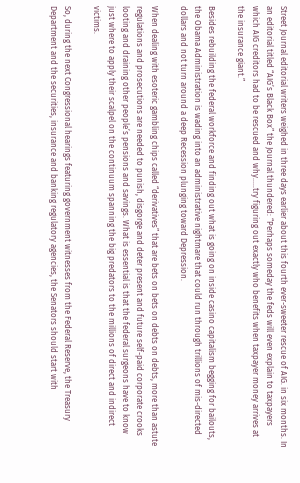Street Journal editorial writers weighed in three days earlier about this fourth ever-sweeter rescue of AIG. in six months. In an editorial titled “AIG’s Black Box” the Journal thundered: “Perhaps someday the feds will even explain to taxpayers which AIG creditors had to be rescued and why…..try figuring out exactly who benefits when taxpayer money arrives at the insurance giant.”

Besides rebuilding the federal workforce and finding out what is going on inside casino capitalism begging for bailouts, the Obama Administration is wading into an administrative nightmare that could run through trillions of mis-directed dollars and not turn around a deep Recession plunging toward Depression.

When dealing with esoteric gambling chips called “derivatives” that are bets on bets on debts on debts, more than astute regulations and prosecutions are needed to punish, disgorge and deter present and future self-paid corporate crooks looting and draining other people’s pensions and savings. What is essential is that the federal surgeons have to know just where to apply their scalpel on the continuum spanning the big predators to the millions of direct and indirect victims.

So, during the next Congressional hearings featuring government witnesses from the Federal Reserve, the Treasury Department and the securities, insurance and banking regulatory agencies, the Senators should start with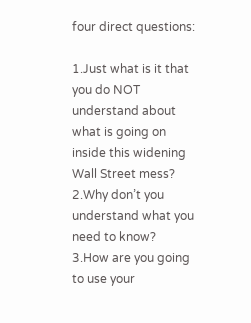four direct questions:

1.Just what is it that you do NOT understand about what is going on inside this widening Wall Street mess?
2.Why don’t you understand what you need to know?
3.How are you going to use your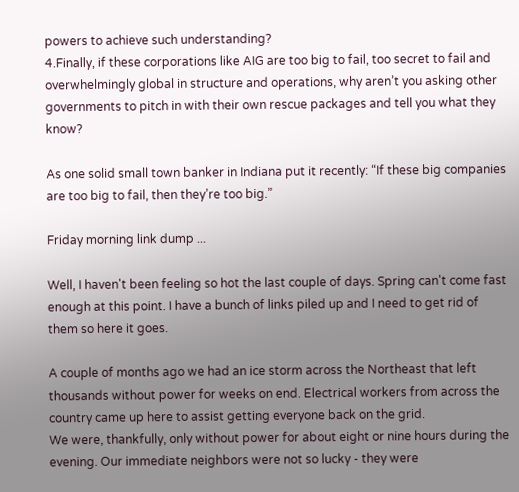powers to achieve such understanding?
4.Finally, if these corporations like AIG are too big to fail, too secret to fail and overwhelmingly global in structure and operations, why aren’t you asking other governments to pitch in with their own rescue packages and tell you what they know?

As one solid small town banker in Indiana put it recently: “If these big companies are too big to fail, then they’re too big.”

Friday morning link dump ...

Well, I haven't been feeling so hot the last couple of days. Spring can't come fast enough at this point. I have a bunch of links piled up and I need to get rid of them so here it goes.

A couple of months ago we had an ice storm across the Northeast that left thousands without power for weeks on end. Electrical workers from across the country came up here to assist getting everyone back on the grid.
We were, thankfully, only without power for about eight or nine hours during the evening. Our immediate neighbors were not so lucky - they were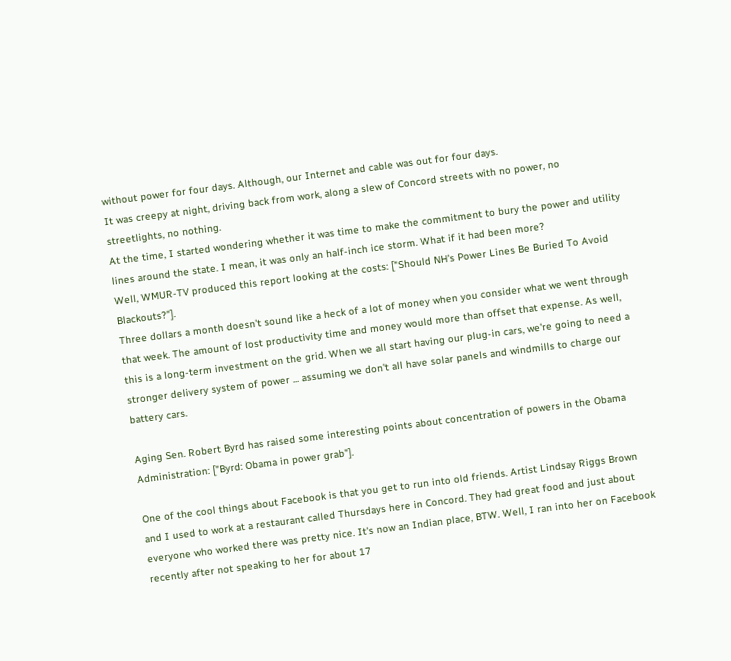without power for four days. Although, our Internet and cable was out for four days.
It was creepy at night, driving back from work, along a slew of Concord streets with no power, no streetlights, no nothing.
At the time, I started wondering whether it was time to make the commitment to bury the power and utility lines around the state. I mean, it was only an half-inch ice storm. What if it had been more?
Well, WMUR-TV produced this report looking at the costs: ["Should NH's Power Lines Be Buried To Avoid Blackouts?"].
Three dollars a month doesn't sound like a heck of a lot of money when you consider what we went through that week. The amount of lost productivity time and money would more than offset that expense. As well, this is a long-term investment on the grid. When we all start having our plug-in cars, we're going to need a stronger delivery system of power ... assuming we don't all have solar panels and windmills to charge our battery cars.

Aging Sen. Robert Byrd has raised some interesting points about concentration of powers in the Obama Administration: ["Byrd: Obama in power grab"].

One of the cool things about Facebook is that you get to run into old friends. Artist Lindsay Riggs Brown and I used to work at a restaurant called Thursdays here in Concord. They had great food and just about everyone who worked there was pretty nice. It's now an Indian place, BTW. Well, I ran into her on Facebook recently after not speaking to her for about 17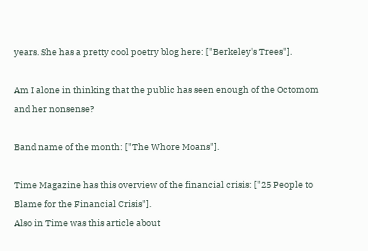years. She has a pretty cool poetry blog here: ["Berkeley's Trees"].

Am I alone in thinking that the public has seen enough of the Octomom and her nonsense?

Band name of the month: ["The Whore Moans"].

Time Magazine has this overview of the financial crisis: ["25 People to Blame for the Financial Crisis"].
Also in Time was this article about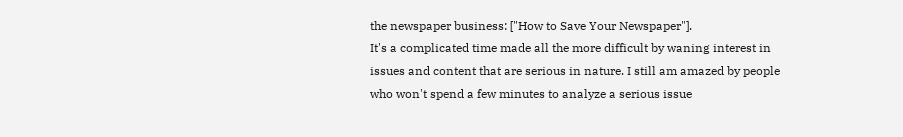the newspaper business: ["How to Save Your Newspaper"].
It's a complicated time made all the more difficult by waning interest in issues and content that are serious in nature. I still am amazed by people who won't spend a few minutes to analyze a serious issue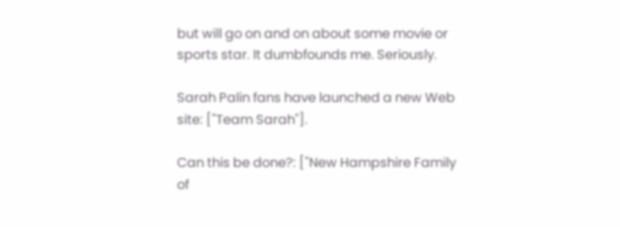but will go on and on about some movie or sports star. It dumbfounds me. Seriously.

Sarah Palin fans have launched a new Web site: ["Team Sarah"].

Can this be done?: ["New Hampshire Family of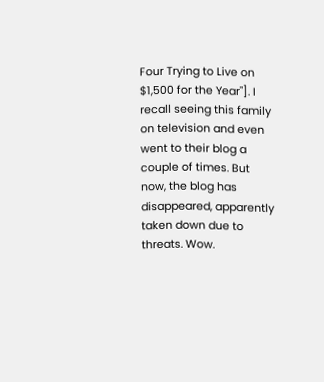Four Trying to Live on $1,500 for the Year"]. I recall seeing this family on television and even went to their blog a couple of times. But now, the blog has disappeared, apparently taken down due to threats. Wow.